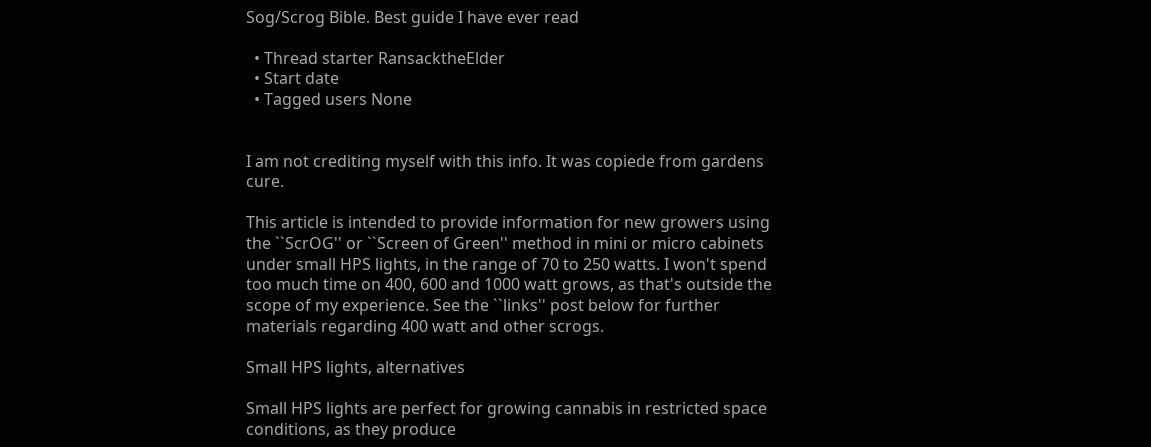Sog/Scrog Bible. Best guide I have ever read

  • Thread starter RansacktheElder
  • Start date
  • Tagged users None


I am not crediting myself with this info. It was copiede from gardens cure.

This article is intended to provide information for new growers using the ``ScrOG'' or ``Screen of Green'' method in mini or micro cabinets under small HPS lights, in the range of 70 to 250 watts. I won't spend too much time on 400, 600 and 1000 watt grows, as that's outside the scope of my experience. See the ``links'' post below for further materials regarding 400 watt and other scrogs.

Small HPS lights, alternatives

Small HPS lights are perfect for growing cannabis in restricted space conditions, as they produce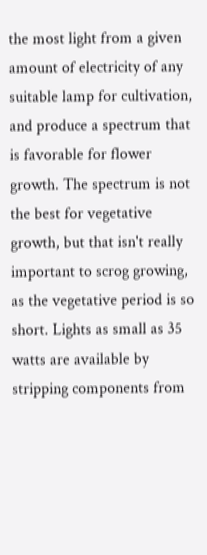the most light from a given amount of electricity of any suitable lamp for cultivation, and produce a spectrum that is favorable for flower growth. The spectrum is not the best for vegetative growth, but that isn't really important to scrog growing, as the vegetative period is so short. Lights as small as 35 watts are available by stripping components from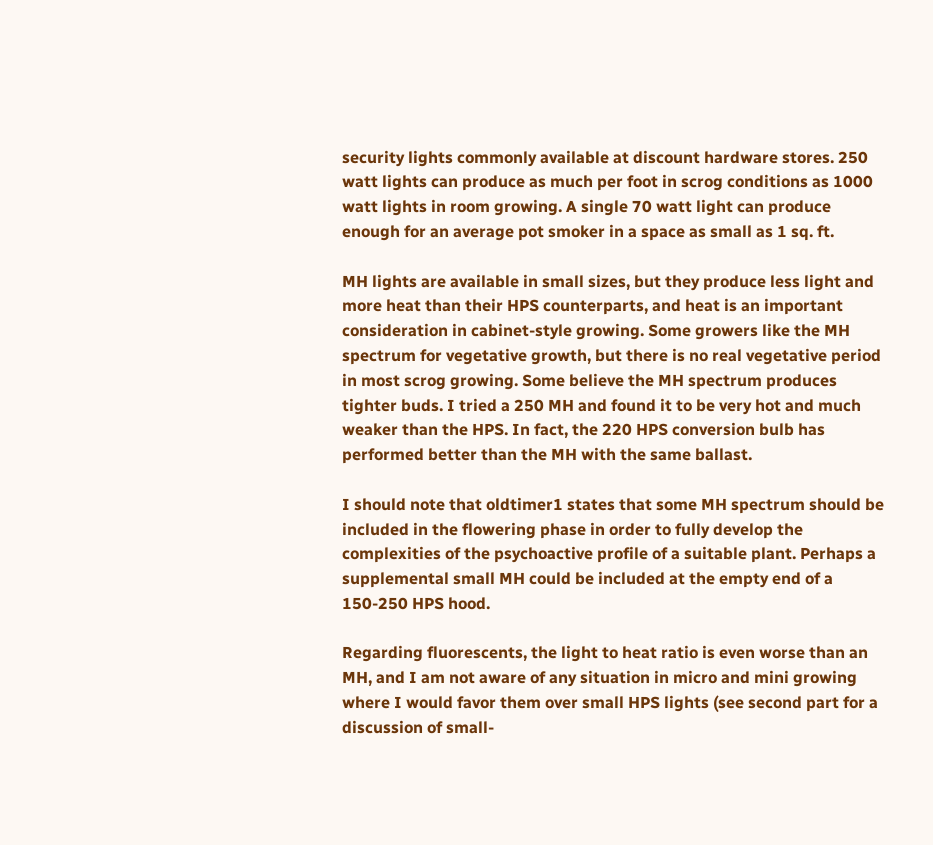security lights commonly available at discount hardware stores. 250 watt lights can produce as much per foot in scrog conditions as 1000 watt lights in room growing. A single 70 watt light can produce enough for an average pot smoker in a space as small as 1 sq. ft.

MH lights are available in small sizes, but they produce less light and more heat than their HPS counterparts, and heat is an important consideration in cabinet-style growing. Some growers like the MH spectrum for vegetative growth, but there is no real vegetative period in most scrog growing. Some believe the MH spectrum produces tighter buds. I tried a 250 MH and found it to be very hot and much weaker than the HPS. In fact, the 220 HPS conversion bulb has performed better than the MH with the same ballast.

I should note that oldtimer1 states that some MH spectrum should be included in the flowering phase in order to fully develop the complexities of the psychoactive profile of a suitable plant. Perhaps a supplemental small MH could be included at the empty end of a 150-250 HPS hood.

Regarding fluorescents, the light to heat ratio is even worse than an MH, and I am not aware of any situation in micro and mini growing where I would favor them over small HPS lights (see second part for a discussion of small-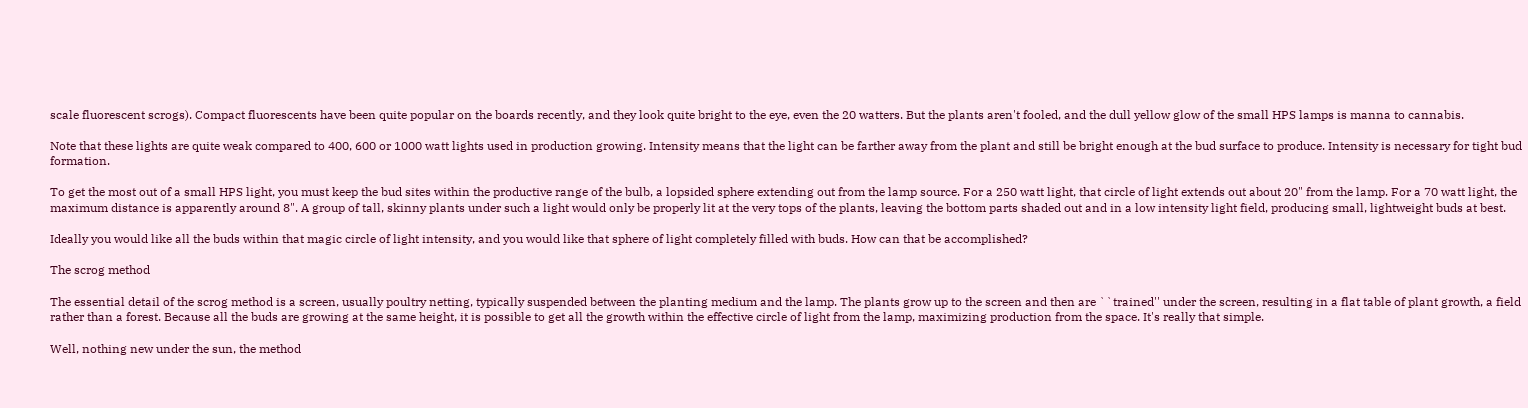scale fluorescent scrogs). Compact fluorescents have been quite popular on the boards recently, and they look quite bright to the eye, even the 20 watters. But the plants aren't fooled, and the dull yellow glow of the small HPS lamps is manna to cannabis.

Note that these lights are quite weak compared to 400, 600 or 1000 watt lights used in production growing. Intensity means that the light can be farther away from the plant and still be bright enough at the bud surface to produce. Intensity is necessary for tight bud formation.

To get the most out of a small HPS light, you must keep the bud sites within the productive range of the bulb, a lopsided sphere extending out from the lamp source. For a 250 watt light, that circle of light extends out about 20" from the lamp. For a 70 watt light, the maximum distance is apparently around 8". A group of tall, skinny plants under such a light would only be properly lit at the very tops of the plants, leaving the bottom parts shaded out and in a low intensity light field, producing small, lightweight buds at best.

Ideally you would like all the buds within that magic circle of light intensity, and you would like that sphere of light completely filled with buds. How can that be accomplished?

The scrog method

The essential detail of the scrog method is a screen, usually poultry netting, typically suspended between the planting medium and the lamp. The plants grow up to the screen and then are ``trained'' under the screen, resulting in a flat table of plant growth, a field rather than a forest. Because all the buds are growing at the same height, it is possible to get all the growth within the effective circle of light from the lamp, maximizing production from the space. It's really that simple.

Well, nothing new under the sun, the method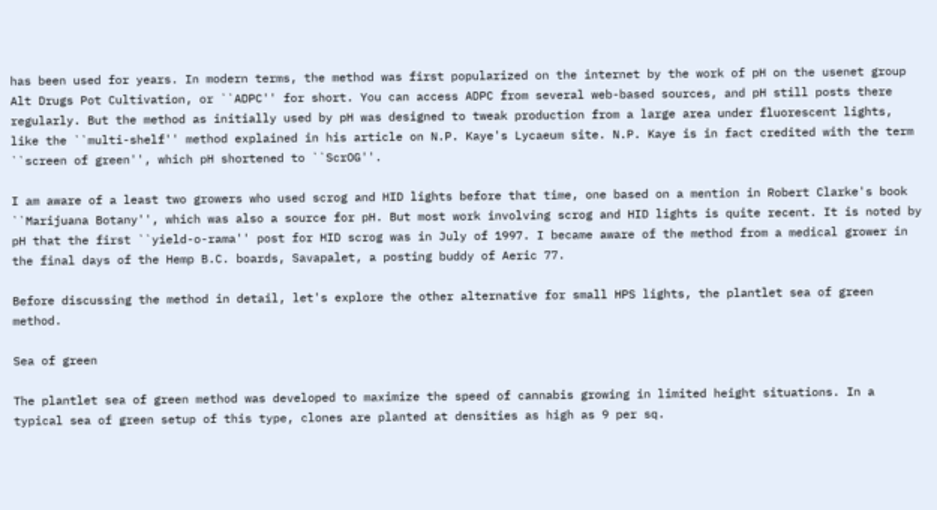has been used for years. In modern terms, the method was first popularized on the internet by the work of pH on the usenet group Alt Drugs Pot Cultivation, or ``ADPC'' for short. You can access ADPC from several web-based sources, and pH still posts there regularly. But the method as initially used by pH was designed to tweak production from a large area under fluorescent lights, like the ``multi-shelf'' method explained in his article on N.P. Kaye's Lycaeum site. N.P. Kaye is in fact credited with the term ``screen of green'', which pH shortened to ``ScrOG''.

I am aware of a least two growers who used scrog and HID lights before that time, one based on a mention in Robert Clarke's book ``Marijuana Botany'', which was also a source for pH. But most work involving scrog and HID lights is quite recent. It is noted by pH that the first ``yield-o-rama'' post for HID scrog was in July of 1997. I became aware of the method from a medical grower in the final days of the Hemp B.C. boards, Savapalet, a posting buddy of Aeric 77.

Before discussing the method in detail, let's explore the other alternative for small HPS lights, the plantlet sea of green method.

Sea of green

The plantlet sea of green method was developed to maximize the speed of cannabis growing in limited height situations. In a typical sea of green setup of this type, clones are planted at densities as high as 9 per sq.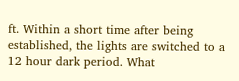ft. Within a short time after being established, the lights are switched to a 12 hour dark period. What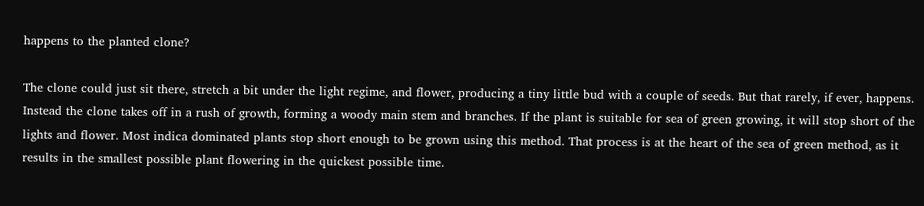happens to the planted clone?

The clone could just sit there, stretch a bit under the light regime, and flower, producing a tiny little bud with a couple of seeds. But that rarely, if ever, happens. Instead the clone takes off in a rush of growth, forming a woody main stem and branches. If the plant is suitable for sea of green growing, it will stop short of the lights and flower. Most indica dominated plants stop short enough to be grown using this method. That process is at the heart of the sea of green method, as it results in the smallest possible plant flowering in the quickest possible time.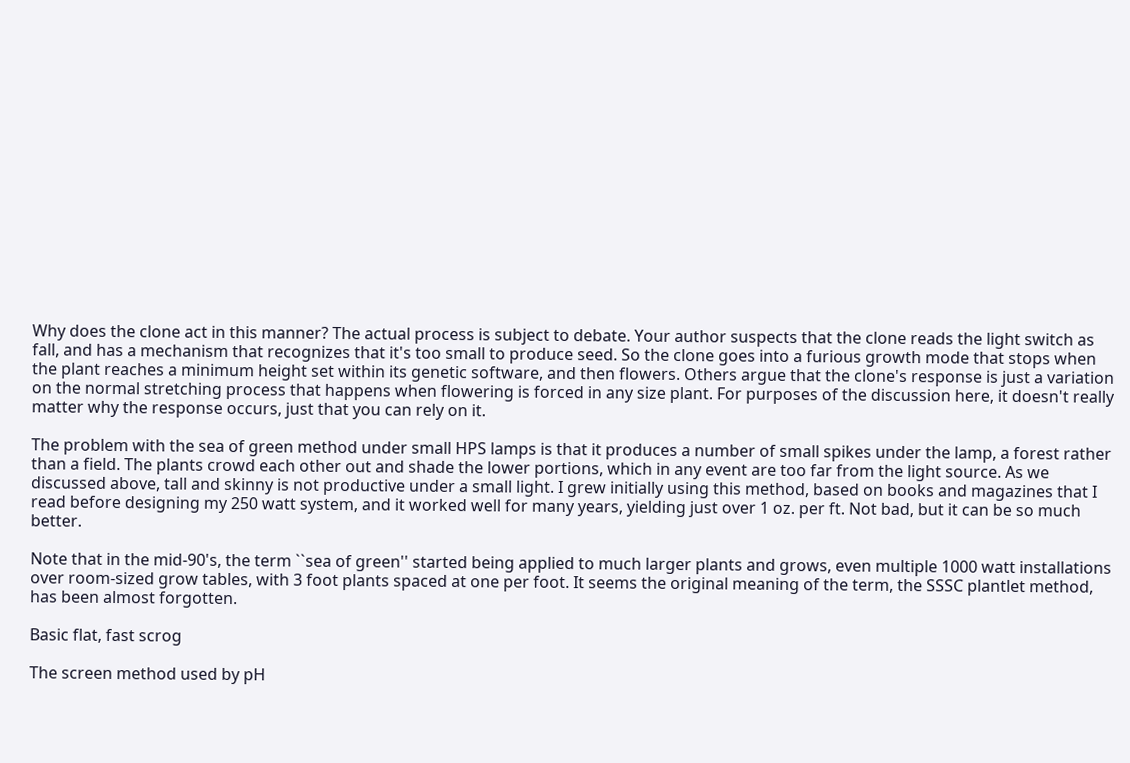Why does the clone act in this manner? The actual process is subject to debate. Your author suspects that the clone reads the light switch as fall, and has a mechanism that recognizes that it's too small to produce seed. So the clone goes into a furious growth mode that stops when the plant reaches a minimum height set within its genetic software, and then flowers. Others argue that the clone's response is just a variation on the normal stretching process that happens when flowering is forced in any size plant. For purposes of the discussion here, it doesn't really matter why the response occurs, just that you can rely on it.

The problem with the sea of green method under small HPS lamps is that it produces a number of small spikes under the lamp, a forest rather than a field. The plants crowd each other out and shade the lower portions, which in any event are too far from the light source. As we discussed above, tall and skinny is not productive under a small light. I grew initially using this method, based on books and magazines that I read before designing my 250 watt system, and it worked well for many years, yielding just over 1 oz. per ft. Not bad, but it can be so much better.

Note that in the mid-90's, the term ``sea of green'' started being applied to much larger plants and grows, even multiple 1000 watt installations over room-sized grow tables, with 3 foot plants spaced at one per foot. It seems the original meaning of the term, the SSSC plantlet method, has been almost forgotten.

Basic flat, fast scrog

The screen method used by pH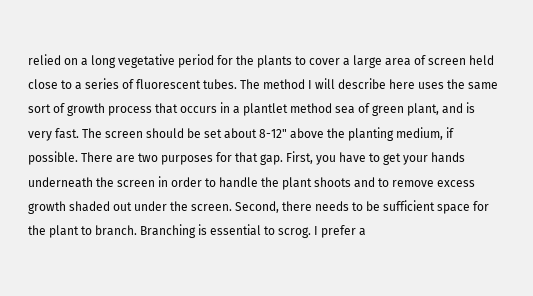relied on a long vegetative period for the plants to cover a large area of screen held close to a series of fluorescent tubes. The method I will describe here uses the same sort of growth process that occurs in a plantlet method sea of green plant, and is very fast. The screen should be set about 8-12" above the planting medium, if possible. There are two purposes for that gap. First, you have to get your hands underneath the screen in order to handle the plant shoots and to remove excess growth shaded out under the screen. Second, there needs to be sufficient space for the plant to branch. Branching is essential to scrog. I prefer a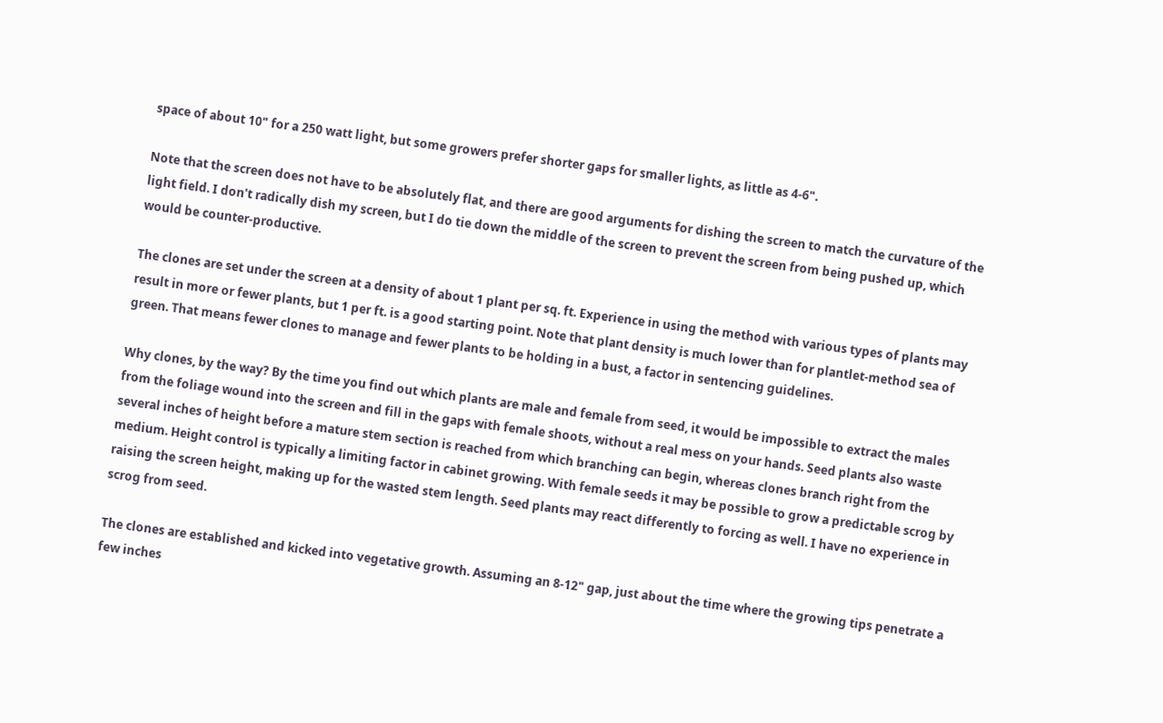space of about 10" for a 250 watt light, but some growers prefer shorter gaps for smaller lights, as little as 4-6".

Note that the screen does not have to be absolutely flat, and there are good arguments for dishing the screen to match the curvature of the light field. I don't radically dish my screen, but I do tie down the middle of the screen to prevent the screen from being pushed up, which would be counter-productive.

The clones are set under the screen at a density of about 1 plant per sq. ft. Experience in using the method with various types of plants may result in more or fewer plants, but 1 per ft. is a good starting point. Note that plant density is much lower than for plantlet-method sea of green. That means fewer clones to manage and fewer plants to be holding in a bust, a factor in sentencing guidelines.

Why clones, by the way? By the time you find out which plants are male and female from seed, it would be impossible to extract the males from the foliage wound into the screen and fill in the gaps with female shoots, without a real mess on your hands. Seed plants also waste several inches of height before a mature stem section is reached from which branching can begin, whereas clones branch right from the medium. Height control is typically a limiting factor in cabinet growing. With female seeds it may be possible to grow a predictable scrog by raising the screen height, making up for the wasted stem length. Seed plants may react differently to forcing as well. I have no experience in scrog from seed.

The clones are established and kicked into vegetative growth. Assuming an 8-12" gap, just about the time where the growing tips penetrate a few inches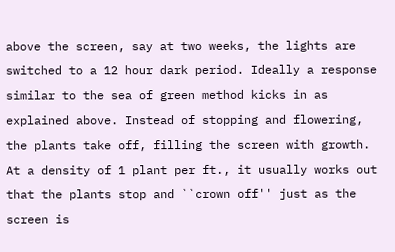above the screen, say at two weeks, the lights are switched to a 12 hour dark period. Ideally a response similar to the sea of green method kicks in as explained above. Instead of stopping and flowering, the plants take off, filling the screen with growth. At a density of 1 plant per ft., it usually works out that the plants stop and ``crown off'' just as the screen is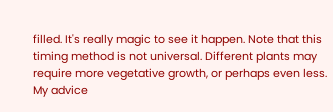filled. It's really magic to see it happen. Note that this timing method is not universal. Different plants may require more vegetative growth, or perhaps even less. My advice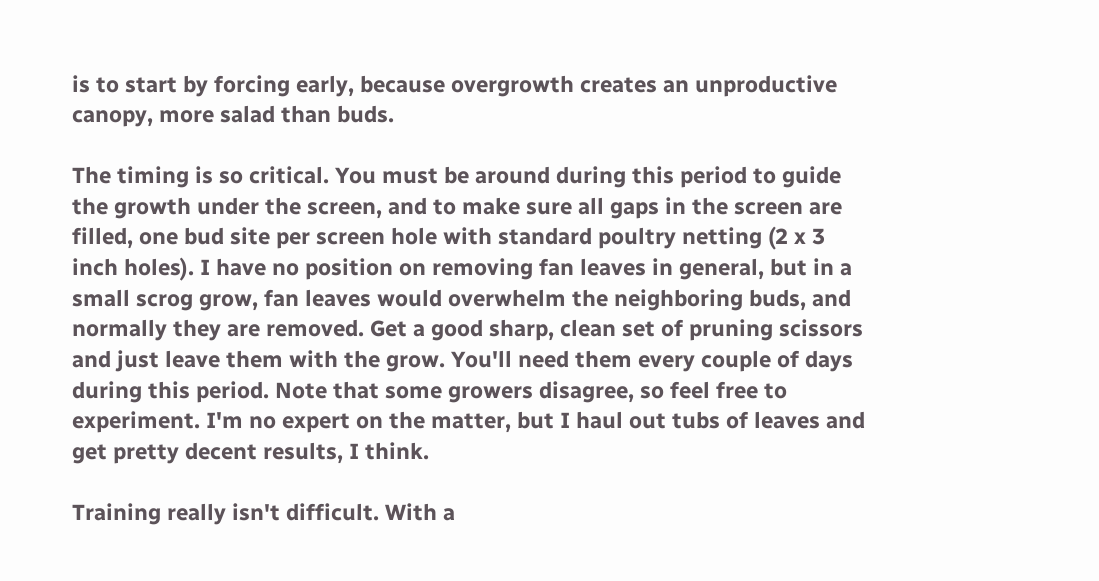is to start by forcing early, because overgrowth creates an unproductive canopy, more salad than buds.

The timing is so critical. You must be around during this period to guide the growth under the screen, and to make sure all gaps in the screen are filled, one bud site per screen hole with standard poultry netting (2 x 3 inch holes). I have no position on removing fan leaves in general, but in a small scrog grow, fan leaves would overwhelm the neighboring buds, and normally they are removed. Get a good sharp, clean set of pruning scissors and just leave them with the grow. You'll need them every couple of days during this period. Note that some growers disagree, so feel free to experiment. I'm no expert on the matter, but I haul out tubs of leaves and get pretty decent results, I think.

Training really isn't difficult. With a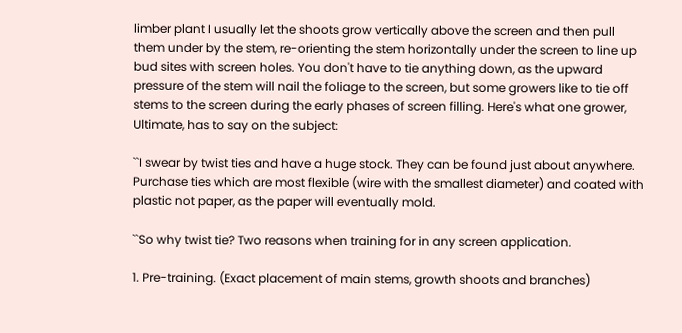limber plant I usually let the shoots grow vertically above the screen and then pull them under by the stem, re-orienting the stem horizontally under the screen to line up bud sites with screen holes. You don't have to tie anything down, as the upward pressure of the stem will nail the foliage to the screen, but some growers like to tie off stems to the screen during the early phases of screen filling. Here's what one grower, Ultimate, has to say on the subject:

``I swear by twist ties and have a huge stock. They can be found just about anywhere. Purchase ties which are most flexible (wire with the smallest diameter) and coated with plastic not paper, as the paper will eventually mold.

``So why twist tie? Two reasons when training for in any screen application.

1. Pre-training. (Exact placement of main stems, growth shoots and branches)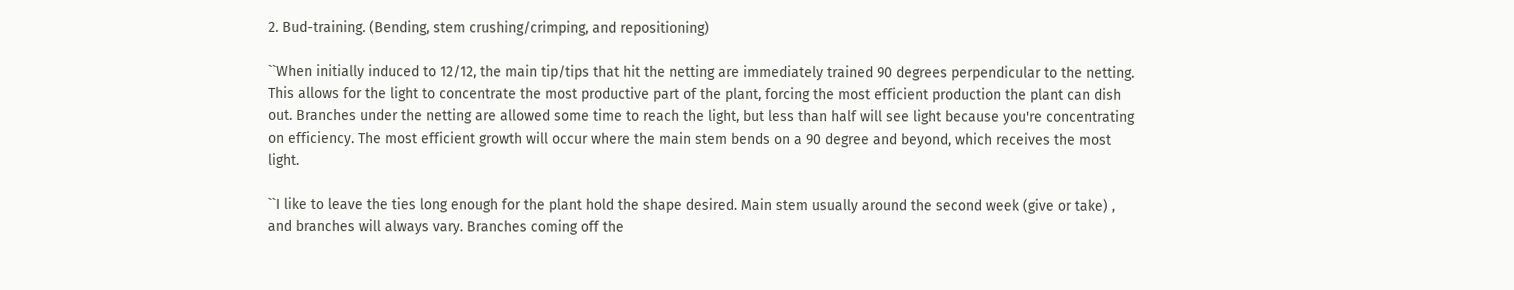2. Bud-training. (Bending, stem crushing/crimping, and repositioning)

``When initially induced to 12/12, the main tip/tips that hit the netting are immediately trained 90 degrees perpendicular to the netting. This allows for the light to concentrate the most productive part of the plant, forcing the most efficient production the plant can dish out. Branches under the netting are allowed some time to reach the light, but less than half will see light because you're concentrating on efficiency. The most efficient growth will occur where the main stem bends on a 90 degree and beyond, which receives the most light.

``I like to leave the ties long enough for the plant hold the shape desired. Main stem usually around the second week (give or take) , and branches will always vary. Branches coming off the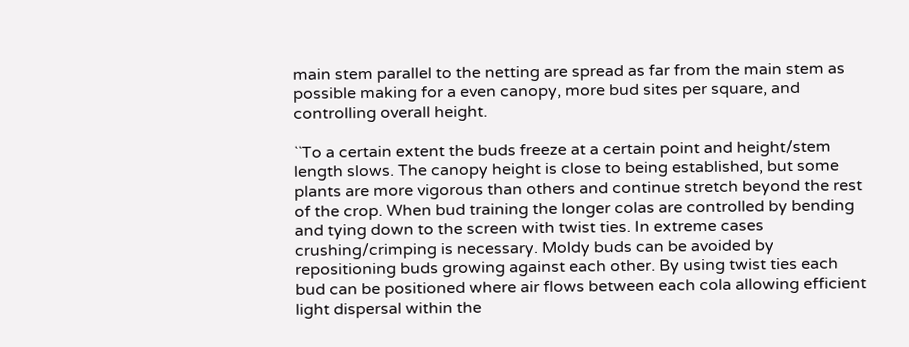main stem parallel to the netting are spread as far from the main stem as possible making for a even canopy, more bud sites per square, and controlling overall height.

``To a certain extent the buds freeze at a certain point and height/stem length slows. The canopy height is close to being established, but some plants are more vigorous than others and continue stretch beyond the rest of the crop. When bud training the longer colas are controlled by bending and tying down to the screen with twist ties. In extreme cases crushing/crimping is necessary. Moldy buds can be avoided by repositioning buds growing against each other. By using twist ties each bud can be positioned where air flows between each cola allowing efficient light dispersal within the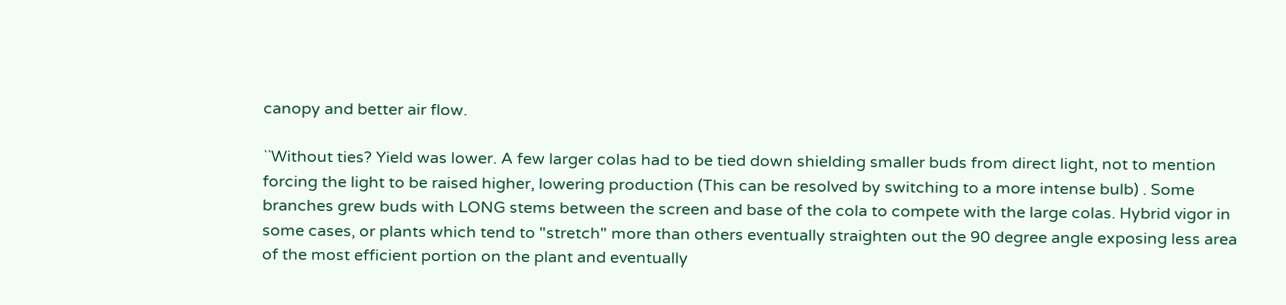canopy and better air flow.

``Without ties? Yield was lower. A few larger colas had to be tied down shielding smaller buds from direct light, not to mention forcing the light to be raised higher, lowering production (This can be resolved by switching to a more intense bulb) . Some branches grew buds with LONG stems between the screen and base of the cola to compete with the large colas. Hybrid vigor in some cases, or plants which tend to "stretch" more than others eventually straighten out the 90 degree angle exposing less area of the most efficient portion on the plant and eventually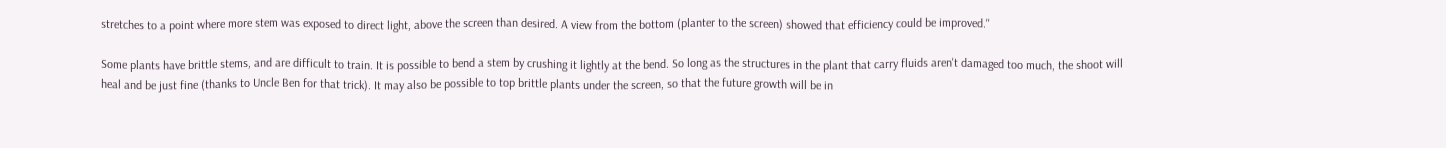stretches to a point where more stem was exposed to direct light, above the screen than desired. A view from the bottom (planter to the screen) showed that efficiency could be improved.''

Some plants have brittle stems, and are difficult to train. It is possible to bend a stem by crushing it lightly at the bend. So long as the structures in the plant that carry fluids aren't damaged too much, the shoot will heal and be just fine (thanks to Uncle Ben for that trick). It may also be possible to top brittle plants under the screen, so that the future growth will be in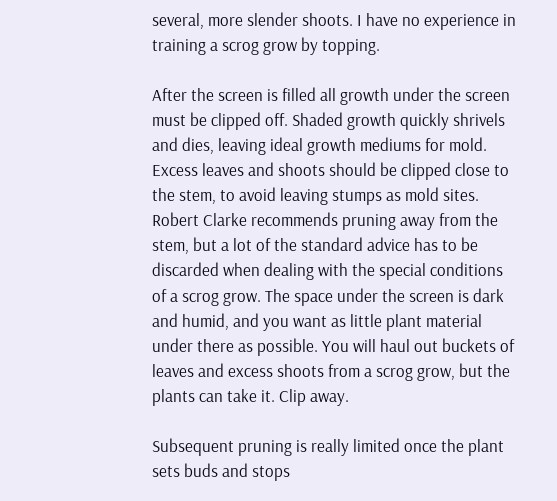several, more slender shoots. I have no experience in training a scrog grow by topping.

After the screen is filled all growth under the screen must be clipped off. Shaded growth quickly shrivels and dies, leaving ideal growth mediums for mold. Excess leaves and shoots should be clipped close to the stem, to avoid leaving stumps as mold sites. Robert Clarke recommends pruning away from the stem, but a lot of the standard advice has to be discarded when dealing with the special conditions of a scrog grow. The space under the screen is dark and humid, and you want as little plant material under there as possible. You will haul out buckets of leaves and excess shoots from a scrog grow, but the plants can take it. Clip away.

Subsequent pruning is really limited once the plant sets buds and stops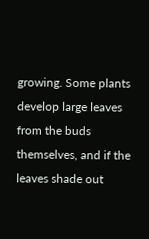growing. Some plants develop large leaves from the buds themselves, and if the leaves shade out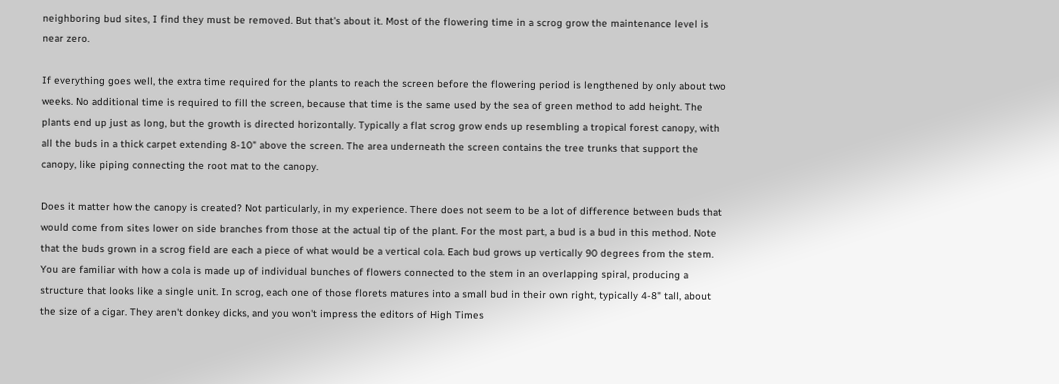neighboring bud sites, I find they must be removed. But that's about it. Most of the flowering time in a scrog grow the maintenance level is near zero.

If everything goes well, the extra time required for the plants to reach the screen before the flowering period is lengthened by only about two weeks. No additional time is required to fill the screen, because that time is the same used by the sea of green method to add height. The plants end up just as long, but the growth is directed horizontally. Typically a flat scrog grow ends up resembling a tropical forest canopy, with all the buds in a thick carpet extending 8-10" above the screen. The area underneath the screen contains the tree trunks that support the canopy, like piping connecting the root mat to the canopy.

Does it matter how the canopy is created? Not particularly, in my experience. There does not seem to be a lot of difference between buds that would come from sites lower on side branches from those at the actual tip of the plant. For the most part, a bud is a bud in this method. Note that the buds grown in a scrog field are each a piece of what would be a vertical cola. Each bud grows up vertically 90 degrees from the stem. You are familiar with how a cola is made up of individual bunches of flowers connected to the stem in an overlapping spiral, producing a structure that looks like a single unit. In scrog, each one of those florets matures into a small bud in their own right, typically 4-8" tall, about the size of a cigar. They aren't donkey dicks, and you won't impress the editors of High Times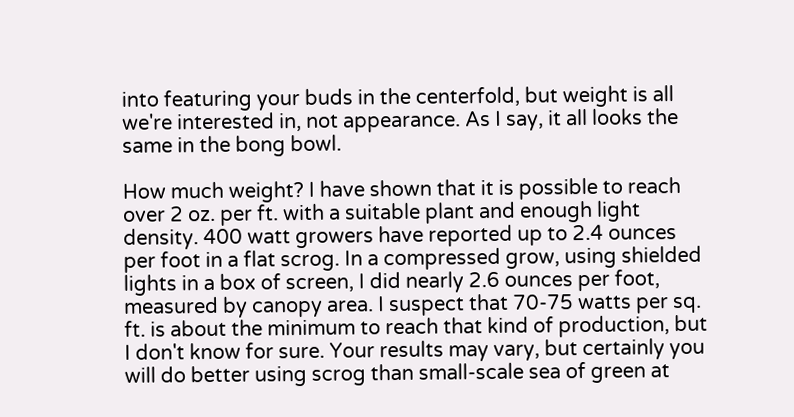into featuring your buds in the centerfold, but weight is all we're interested in, not appearance. As I say, it all looks the same in the bong bowl.

How much weight? I have shown that it is possible to reach over 2 oz. per ft. with a suitable plant and enough light density. 400 watt growers have reported up to 2.4 ounces per foot in a flat scrog. In a compressed grow, using shielded lights in a box of screen, I did nearly 2.6 ounces per foot, measured by canopy area. I suspect that 70-75 watts per sq. ft. is about the minimum to reach that kind of production, but I don't know for sure. Your results may vary, but certainly you will do better using scrog than small-scale sea of green at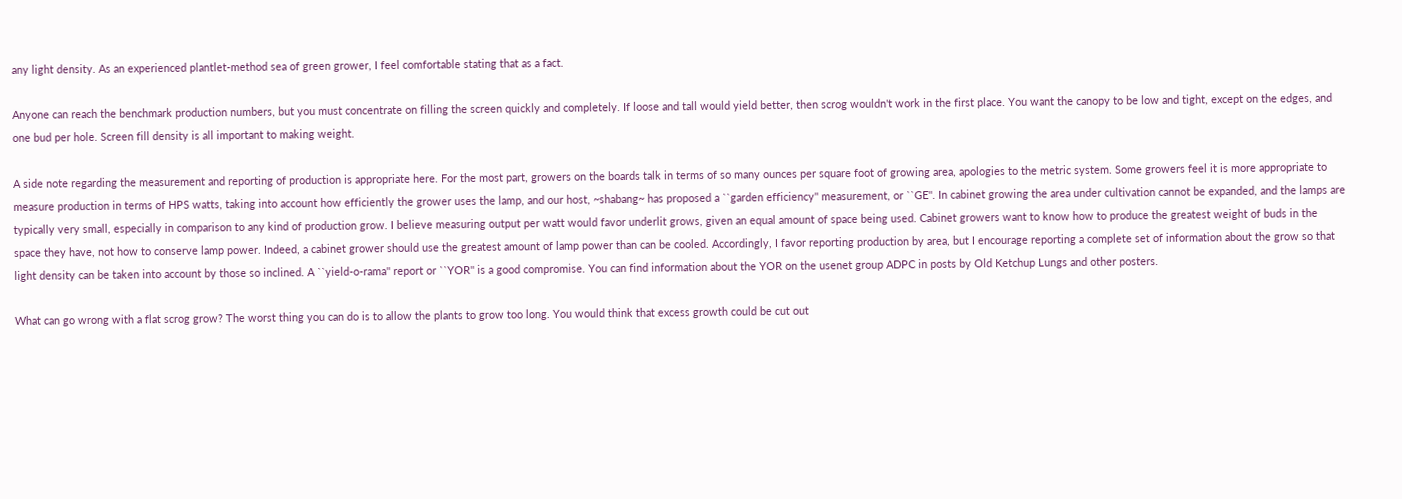any light density. As an experienced plantlet-method sea of green grower, I feel comfortable stating that as a fact.

Anyone can reach the benchmark production numbers, but you must concentrate on filling the screen quickly and completely. If loose and tall would yield better, then scrog wouldn't work in the first place. You want the canopy to be low and tight, except on the edges, and one bud per hole. Screen fill density is all important to making weight.

A side note regarding the measurement and reporting of production is appropriate here. For the most part, growers on the boards talk in terms of so many ounces per square foot of growing area, apologies to the metric system. Some growers feel it is more appropriate to measure production in terms of HPS watts, taking into account how efficiently the grower uses the lamp, and our host, ~shabang~ has proposed a ``garden efficiency'' measurement, or ``GE''. In cabinet growing the area under cultivation cannot be expanded, and the lamps are typically very small, especially in comparison to any kind of production grow. I believe measuring output per watt would favor underlit grows, given an equal amount of space being used. Cabinet growers want to know how to produce the greatest weight of buds in the space they have, not how to conserve lamp power. Indeed, a cabinet grower should use the greatest amount of lamp power than can be cooled. Accordingly, I favor reporting production by area, but I encourage reporting a complete set of information about the grow so that light density can be taken into account by those so inclined. A ``yield-o-rama'' report or ``YOR'' is a good compromise. You can find information about the YOR on the usenet group ADPC in posts by Old Ketchup Lungs and other posters.

What can go wrong with a flat scrog grow? The worst thing you can do is to allow the plants to grow too long. You would think that excess growth could be cut out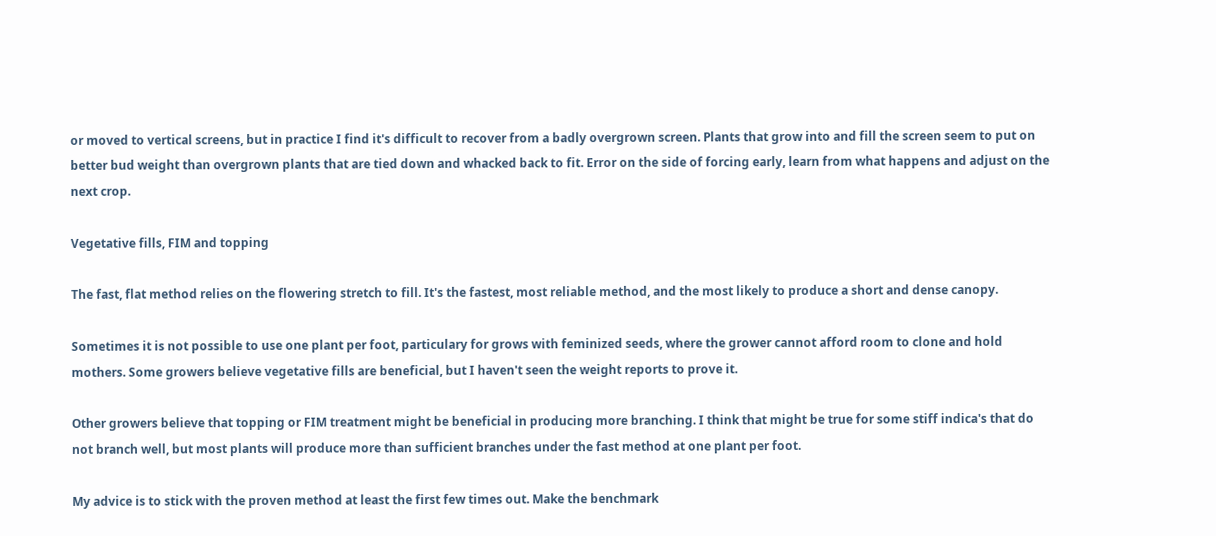or moved to vertical screens, but in practice I find it's difficult to recover from a badly overgrown screen. Plants that grow into and fill the screen seem to put on better bud weight than overgrown plants that are tied down and whacked back to fit. Error on the side of forcing early, learn from what happens and adjust on the next crop.

Vegetative fills, FIM and topping

The fast, flat method relies on the flowering stretch to fill. It's the fastest, most reliable method, and the most likely to produce a short and dense canopy.

Sometimes it is not possible to use one plant per foot, particulary for grows with feminized seeds, where the grower cannot afford room to clone and hold mothers. Some growers believe vegetative fills are beneficial, but I haven't seen the weight reports to prove it.

Other growers believe that topping or FIM treatment might be beneficial in producing more branching. I think that might be true for some stiff indica's that do not branch well, but most plants will produce more than sufficient branches under the fast method at one plant per foot.

My advice is to stick with the proven method at least the first few times out. Make the benchmark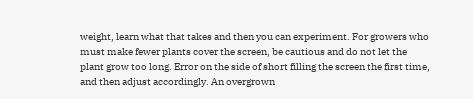weight, learn what that takes and then you can experiment. For growers who must make fewer plants cover the screen, be cautious and do not let the plant grow too long. Error on the side of short filling the screen the first time, and then adjust accordingly. An overgrown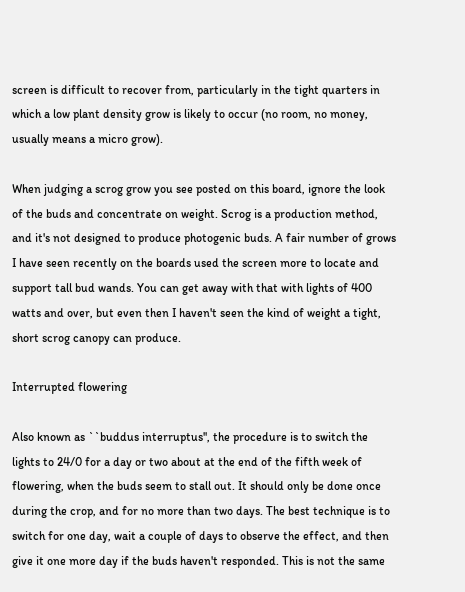screen is difficult to recover from, particularly in the tight quarters in which a low plant density grow is likely to occur (no room, no money, usually means a micro grow).

When judging a scrog grow you see posted on this board, ignore the look of the buds and concentrate on weight. Scrog is a production method, and it's not designed to produce photogenic buds. A fair number of grows I have seen recently on the boards used the screen more to locate and support tall bud wands. You can get away with that with lights of 400 watts and over, but even then I haven't seen the kind of weight a tight, short scrog canopy can produce.

Interrupted flowering

Also known as ``buddus interruptus'', the procedure is to switch the lights to 24/0 for a day or two about at the end of the fifth week of flowering, when the buds seem to stall out. It should only be done once during the crop, and for no more than two days. The best technique is to switch for one day, wait a couple of days to observe the effect, and then give it one more day if the buds haven't responded. This is not the same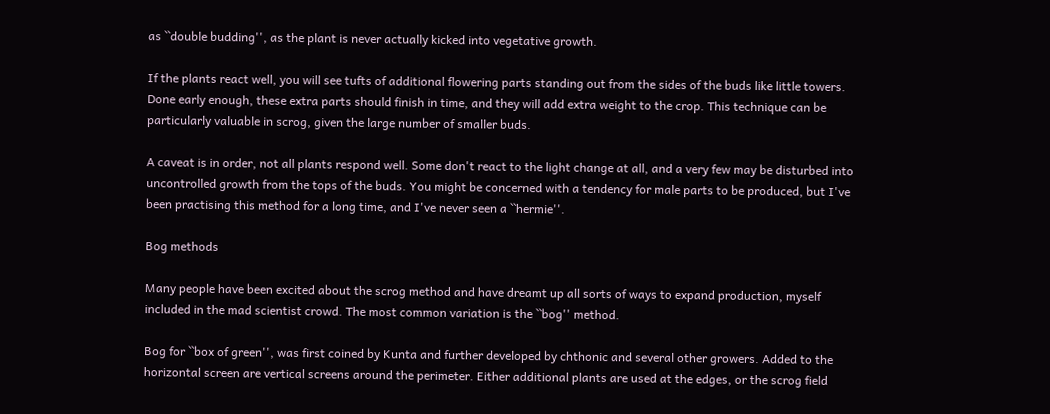as ``double budding'', as the plant is never actually kicked into vegetative growth.

If the plants react well, you will see tufts of additional flowering parts standing out from the sides of the buds like little towers. Done early enough, these extra parts should finish in time, and they will add extra weight to the crop. This technique can be particularly valuable in scrog, given the large number of smaller buds.

A caveat is in order, not all plants respond well. Some don't react to the light change at all, and a very few may be disturbed into uncontrolled growth from the tops of the buds. You might be concerned with a tendency for male parts to be produced, but I've been practising this method for a long time, and I've never seen a ``hermie''.

Bog methods

Many people have been excited about the scrog method and have dreamt up all sorts of ways to expand production, myself included in the mad scientist crowd. The most common variation is the ``bog'' method.

Bog for ``box of green'', was first coined by Kunta and further developed by chthonic and several other growers. Added to the horizontal screen are vertical screens around the perimeter. Either additional plants are used at the edges, or the scrog field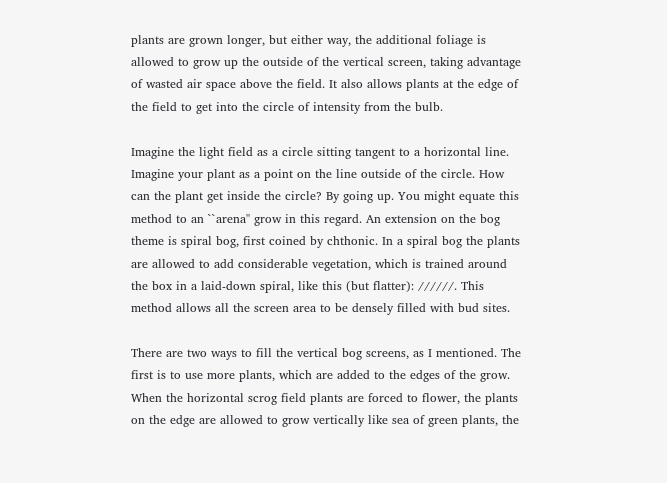plants are grown longer, but either way, the additional foliage is allowed to grow up the outside of the vertical screen, taking advantage of wasted air space above the field. It also allows plants at the edge of the field to get into the circle of intensity from the bulb.

Imagine the light field as a circle sitting tangent to a horizontal line. Imagine your plant as a point on the line outside of the circle. How can the plant get inside the circle? By going up. You might equate this method to an ``arena'' grow in this regard. An extension on the bog theme is spiral bog, first coined by chthonic. In a spiral bog the plants are allowed to add considerable vegetation, which is trained around the box in a laid-down spiral, like this (but flatter): //////. This method allows all the screen area to be densely filled with bud sites.

There are two ways to fill the vertical bog screens, as I mentioned. The first is to use more plants, which are added to the edges of the grow. When the horizontal scrog field plants are forced to flower, the plants on the edge are allowed to grow vertically like sea of green plants, the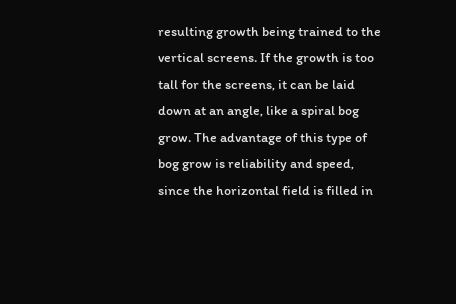resulting growth being trained to the vertical screens. If the growth is too tall for the screens, it can be laid down at an angle, like a spiral bog grow. The advantage of this type of bog grow is reliability and speed, since the horizontal field is filled in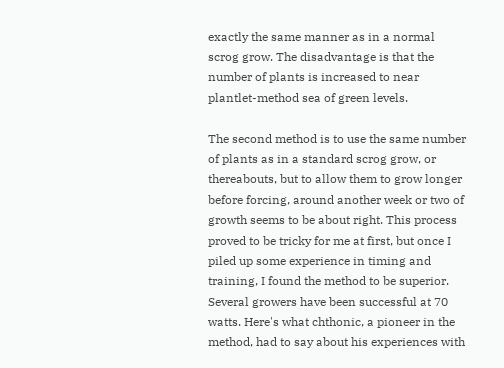exactly the same manner as in a normal scrog grow. The disadvantage is that the number of plants is increased to near plantlet-method sea of green levels.

The second method is to use the same number of plants as in a standard scrog grow, or thereabouts, but to allow them to grow longer before forcing, around another week or two of growth seems to be about right. This process proved to be tricky for me at first, but once I piled up some experience in timing and training, I found the method to be superior. Several growers have been successful at 70 watts. Here's what chthonic, a pioneer in the method, had to say about his experiences with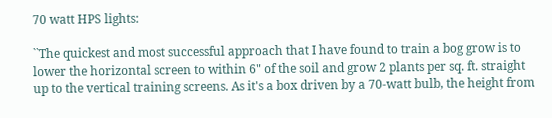70 watt HPS lights:

``The quickest and most successful approach that I have found to train a bog grow is to lower the horizontal screen to within 6" of the soil and grow 2 plants per sq. ft. straight up to the vertical training screens. As it's a box driven by a 70-watt bulb, the height from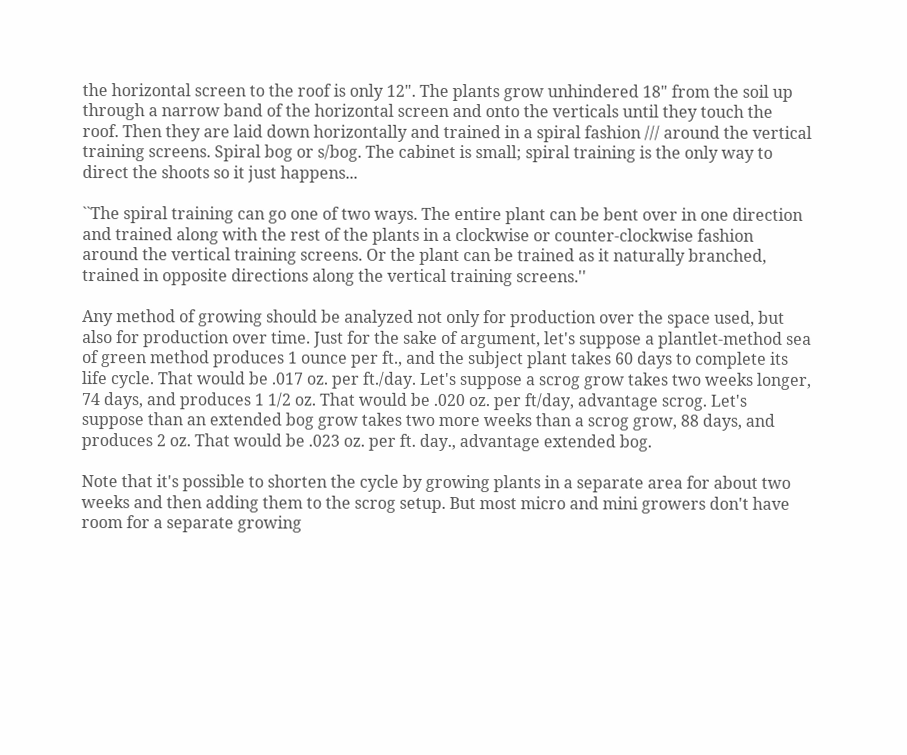the horizontal screen to the roof is only 12". The plants grow unhindered 18" from the soil up through a narrow band of the horizontal screen and onto the verticals until they touch the roof. Then they are laid down horizontally and trained in a spiral fashion /// around the vertical training screens. Spiral bog or s/bog. The cabinet is small; spiral training is the only way to direct the shoots so it just happens...

``The spiral training can go one of two ways. The entire plant can be bent over in one direction and trained along with the rest of the plants in a clockwise or counter-clockwise fashion around the vertical training screens. Or the plant can be trained as it naturally branched, trained in opposite directions along the vertical training screens.''

Any method of growing should be analyzed not only for production over the space used, but also for production over time. Just for the sake of argument, let's suppose a plantlet-method sea of green method produces 1 ounce per ft., and the subject plant takes 60 days to complete its life cycle. That would be .017 oz. per ft./day. Let's suppose a scrog grow takes two weeks longer, 74 days, and produces 1 1/2 oz. That would be .020 oz. per ft/day, advantage scrog. Let's suppose than an extended bog grow takes two more weeks than a scrog grow, 88 days, and produces 2 oz. That would be .023 oz. per ft. day., advantage extended bog.

Note that it's possible to shorten the cycle by growing plants in a separate area for about two weeks and then adding them to the scrog setup. But most micro and mini growers don't have room for a separate growing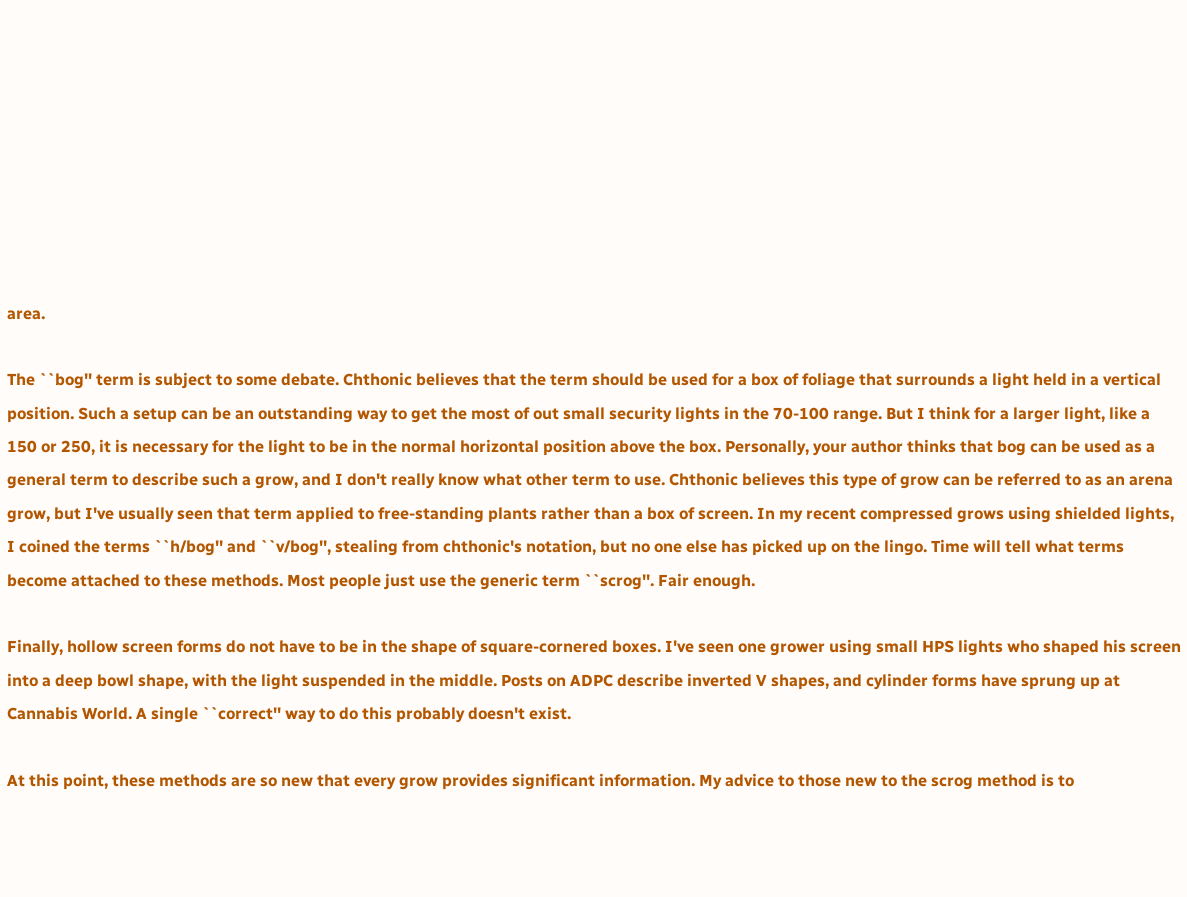area.

The ``bog'' term is subject to some debate. Chthonic believes that the term should be used for a box of foliage that surrounds a light held in a vertical position. Such a setup can be an outstanding way to get the most of out small security lights in the 70-100 range. But I think for a larger light, like a 150 or 250, it is necessary for the light to be in the normal horizontal position above the box. Personally, your author thinks that bog can be used as a general term to describe such a grow, and I don't really know what other term to use. Chthonic believes this type of grow can be referred to as an arena grow, but I've usually seen that term applied to free-standing plants rather than a box of screen. In my recent compressed grows using shielded lights, I coined the terms ``h/bog'' and ``v/bog'', stealing from chthonic's notation, but no one else has picked up on the lingo. Time will tell what terms become attached to these methods. Most people just use the generic term ``scrog''. Fair enough.

Finally, hollow screen forms do not have to be in the shape of square-cornered boxes. I've seen one grower using small HPS lights who shaped his screen into a deep bowl shape, with the light suspended in the middle. Posts on ADPC describe inverted V shapes, and cylinder forms have sprung up at Cannabis World. A single ``correct'' way to do this probably doesn't exist.

At this point, these methods are so new that every grow provides significant information. My advice to those new to the scrog method is to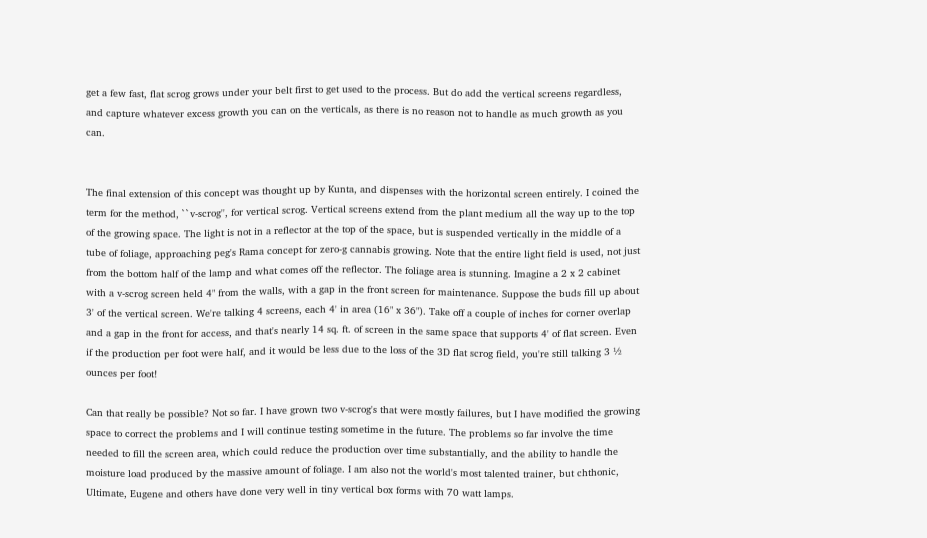get a few fast, flat scrog grows under your belt first to get used to the process. But do add the vertical screens regardless, and capture whatever excess growth you can on the verticals, as there is no reason not to handle as much growth as you can.


The final extension of this concept was thought up by Kunta, and dispenses with the horizontal screen entirely. I coined the term for the method, ``v-scrog'', for vertical scrog. Vertical screens extend from the plant medium all the way up to the top of the growing space. The light is not in a reflector at the top of the space, but is suspended vertically in the middle of a tube of foliage, approaching peg's Rama concept for zero-g cannabis growing. Note that the entire light field is used, not just from the bottom half of the lamp and what comes off the reflector. The foliage area is stunning. Imagine a 2 x 2 cabinet with a v-scrog screen held 4" from the walls, with a gap in the front screen for maintenance. Suppose the buds fill up about 3' of the vertical screen. We're talking 4 screens, each 4' in area (16" x 36"). Take off a couple of inches for corner overlap and a gap in the front for access, and that's nearly 14 sq. ft. of screen in the same space that supports 4' of flat screen. Even if the production per foot were half, and it would be less due to the loss of the 3D flat scrog field, you're still talking 3 ½ ounces per foot!

Can that really be possible? Not so far. I have grown two v-scrog's that were mostly failures, but I have modified the growing space to correct the problems and I will continue testing sometime in the future. The problems so far involve the time needed to fill the screen area, which could reduce the production over time substantially, and the ability to handle the moisture load produced by the massive amount of foliage. I am also not the world's most talented trainer, but chthonic, Ultimate, Eugene and others have done very well in tiny vertical box forms with 70 watt lamps.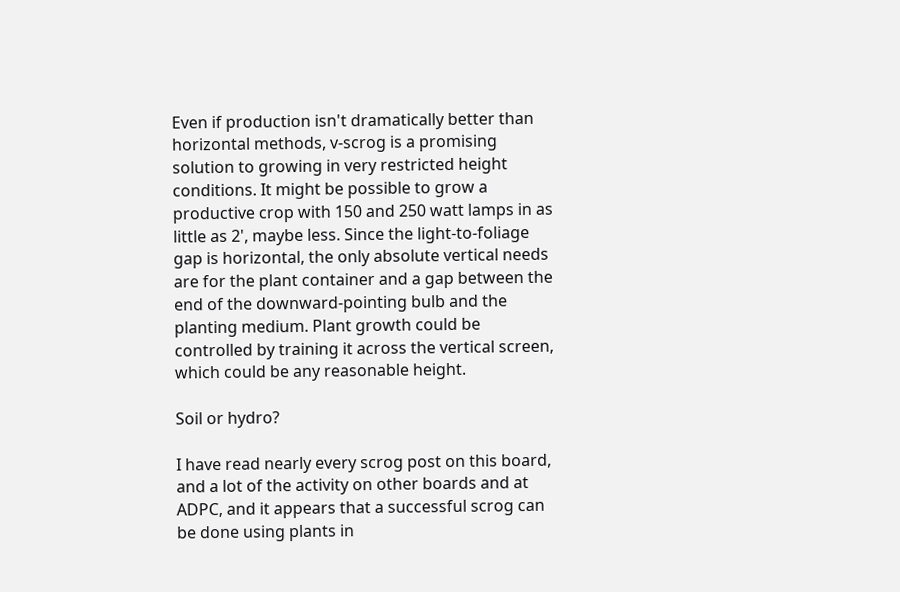Even if production isn't dramatically better than horizontal methods, v-scrog is a promising solution to growing in very restricted height conditions. It might be possible to grow a productive crop with 150 and 250 watt lamps in as little as 2', maybe less. Since the light-to-foliage gap is horizontal, the only absolute vertical needs are for the plant container and a gap between the end of the downward-pointing bulb and the planting medium. Plant growth could be controlled by training it across the vertical screen, which could be any reasonable height.

Soil or hydro?

I have read nearly every scrog post on this board, and a lot of the activity on other boards and at ADPC, and it appears that a successful scrog can be done using plants in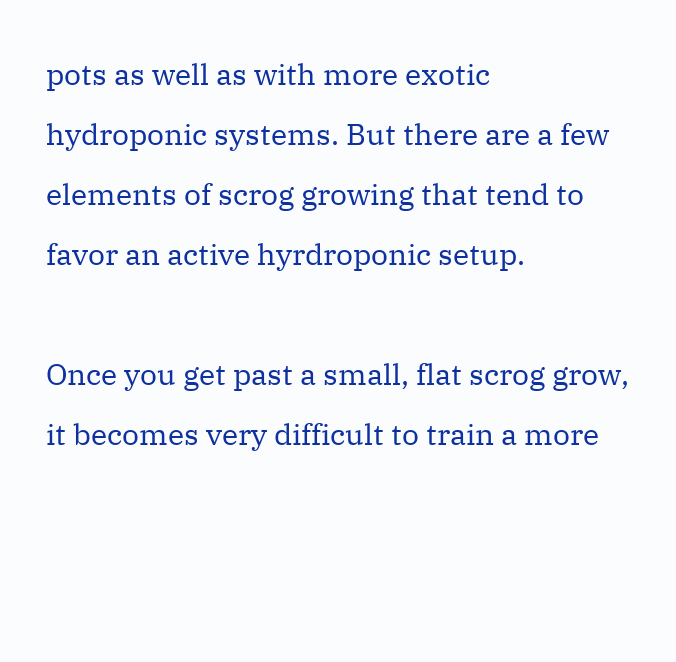pots as well as with more exotic hydroponic systems. But there are a few elements of scrog growing that tend to favor an active hyrdroponic setup.

Once you get past a small, flat scrog grow, it becomes very difficult to train a more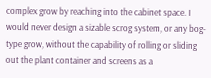complex grow by reaching into the cabinet space. I would never design a sizable scrog system, or any bog-type grow, without the capability of rolling or sliding out the plant container and screens as a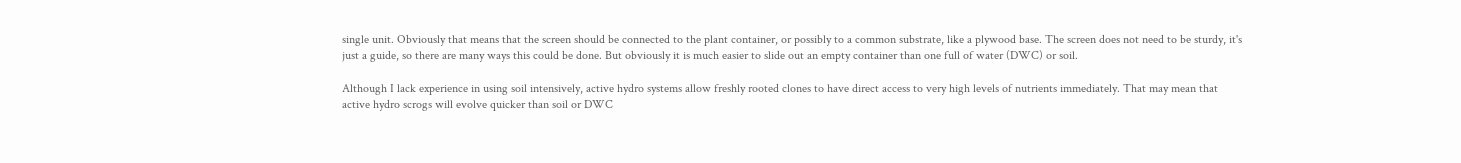single unit. Obviously that means that the screen should be connected to the plant container, or possibly to a common substrate, like a plywood base. The screen does not need to be sturdy, it's just a guide, so there are many ways this could be done. But obviously it is much easier to slide out an empty container than one full of water (DWC) or soil.

Although I lack experience in using soil intensively, active hydro systems allow freshly rooted clones to have direct access to very high levels of nutrients immediately. That may mean that active hydro scrogs will evolve quicker than soil or DWC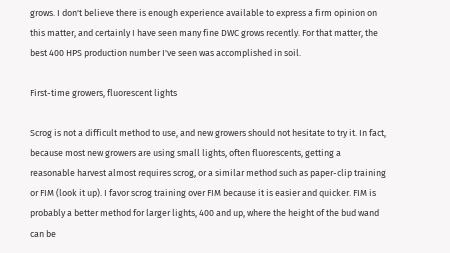grows. I don't believe there is enough experience available to express a firm opinion on this matter, and certainly I have seen many fine DWC grows recently. For that matter, the best 400 HPS production number I've seen was accomplished in soil.

First-time growers, fluorescent lights

Scrog is not a difficult method to use, and new growers should not hesitate to try it. In fact, because most new growers are using small lights, often fluorescents, getting a reasonable harvest almost requires scrog, or a similar method such as paper-clip training or FIM (look it up). I favor scrog training over FIM because it is easier and quicker. FIM is probably a better method for larger lights, 400 and up, where the height of the bud wand can be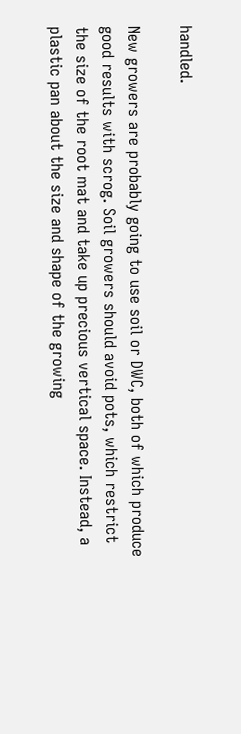handled.

New growers are probably going to use soil or DWC, both of which produce good results with scrog. Soil growers should avoid pots, which restrict the size of the root mat and take up precious vertical space. Instead, a plastic pan about the size and shape of the growing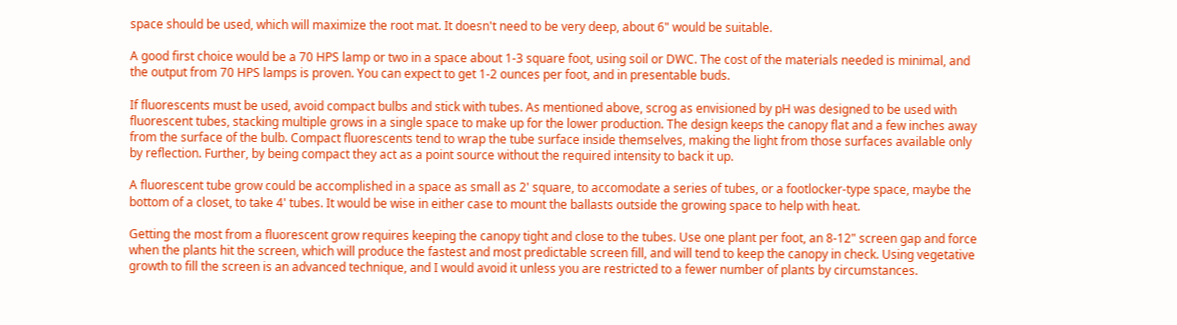space should be used, which will maximize the root mat. It doesn't need to be very deep, about 6" would be suitable.

A good first choice would be a 70 HPS lamp or two in a space about 1-3 square foot, using soil or DWC. The cost of the materials needed is minimal, and the output from 70 HPS lamps is proven. You can expect to get 1-2 ounces per foot, and in presentable buds.

If fluorescents must be used, avoid compact bulbs and stick with tubes. As mentioned above, scrog as envisioned by pH was designed to be used with fluorescent tubes, stacking multiple grows in a single space to make up for the lower production. The design keeps the canopy flat and a few inches away from the surface of the bulb. Compact fluorescents tend to wrap the tube surface inside themselves, making the light from those surfaces available only by reflection. Further, by being compact they act as a point source without the required intensity to back it up.

A fluorescent tube grow could be accomplished in a space as small as 2' square, to accomodate a series of tubes, or a footlocker-type space, maybe the bottom of a closet, to take 4' tubes. It would be wise in either case to mount the ballasts outside the growing space to help with heat.

Getting the most from a fluorescent grow requires keeping the canopy tight and close to the tubes. Use one plant per foot, an 8-12" screen gap and force when the plants hit the screen, which will produce the fastest and most predictable screen fill, and will tend to keep the canopy in check. Using vegetative growth to fill the screen is an advanced technique, and I would avoid it unless you are restricted to a fewer number of plants by circumstances.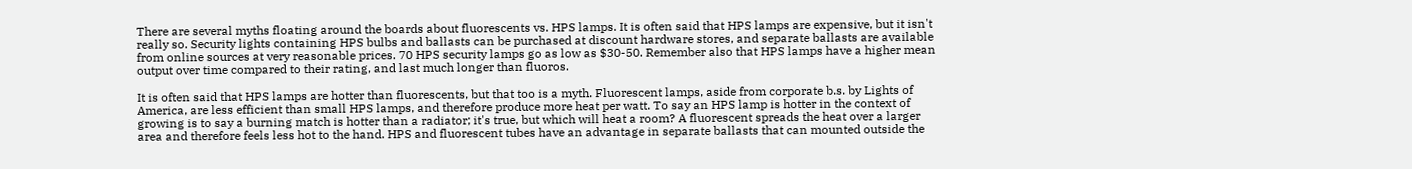There are several myths floating around the boards about fluorescents vs. HPS lamps. It is often said that HPS lamps are expensive, but it isn't really so. Security lights containing HPS bulbs and ballasts can be purchased at discount hardware stores, and separate ballasts are available from online sources at very reasonable prices. 70 HPS security lamps go as low as $30-50. Remember also that HPS lamps have a higher mean output over time compared to their rating, and last much longer than fluoros.

It is often said that HPS lamps are hotter than fluorescents, but that too is a myth. Fluorescent lamps, aside from corporate b.s. by Lights of America, are less efficient than small HPS lamps, and therefore produce more heat per watt. To say an HPS lamp is hotter in the context of growing is to say a burning match is hotter than a radiator; it's true, but which will heat a room? A fluorescent spreads the heat over a larger area and therefore feels less hot to the hand. HPS and fluorescent tubes have an advantage in separate ballasts that can mounted outside the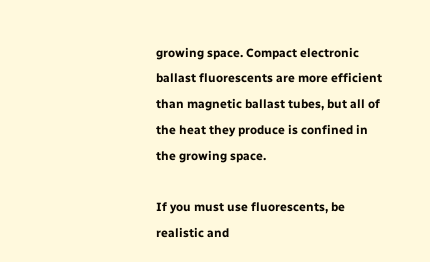growing space. Compact electronic ballast fluorescents are more efficient than magnetic ballast tubes, but all of the heat they produce is confined in the growing space.

If you must use fluorescents, be realistic and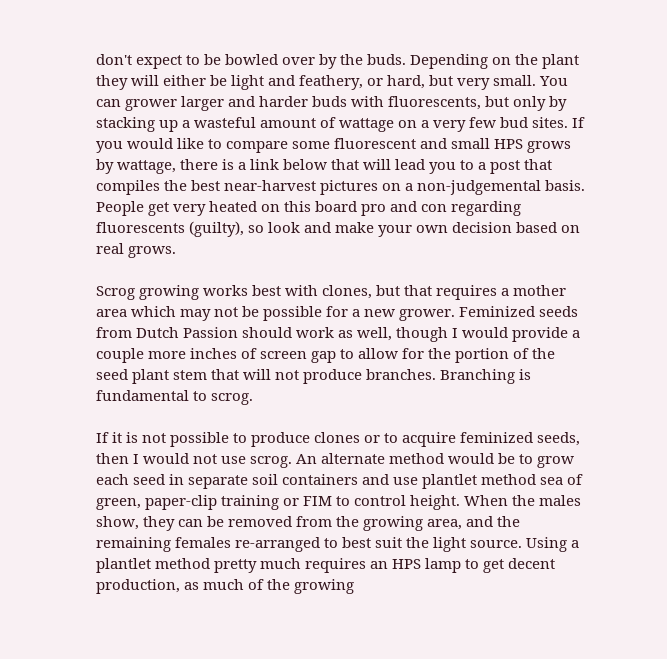don't expect to be bowled over by the buds. Depending on the plant they will either be light and feathery, or hard, but very small. You can grower larger and harder buds with fluorescents, but only by stacking up a wasteful amount of wattage on a very few bud sites. If you would like to compare some fluorescent and small HPS grows by wattage, there is a link below that will lead you to a post that compiles the best near-harvest pictures on a non-judgemental basis. People get very heated on this board pro and con regarding fluorescents (guilty), so look and make your own decision based on real grows.

Scrog growing works best with clones, but that requires a mother area which may not be possible for a new grower. Feminized seeds from Dutch Passion should work as well, though I would provide a couple more inches of screen gap to allow for the portion of the seed plant stem that will not produce branches. Branching is fundamental to scrog.

If it is not possible to produce clones or to acquire feminized seeds, then I would not use scrog. An alternate method would be to grow each seed in separate soil containers and use plantlet method sea of green, paper-clip training or FIM to control height. When the males show, they can be removed from the growing area, and the remaining females re-arranged to best suit the light source. Using a plantlet method pretty much requires an HPS lamp to get decent production, as much of the growing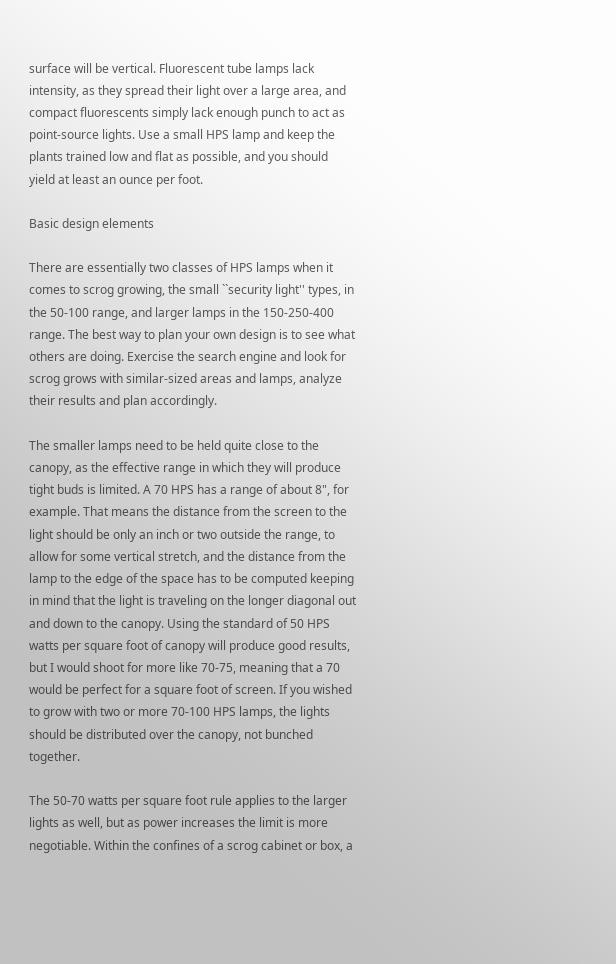surface will be vertical. Fluorescent tube lamps lack intensity, as they spread their light over a large area, and compact fluorescents simply lack enough punch to act as point-source lights. Use a small HPS lamp and keep the plants trained low and flat as possible, and you should yield at least an ounce per foot.

Basic design elements

There are essentially two classes of HPS lamps when it comes to scrog growing, the small ``security light'' types, in the 50-100 range, and larger lamps in the 150-250-400 range. The best way to plan your own design is to see what others are doing. Exercise the search engine and look for scrog grows with similar-sized areas and lamps, analyze their results and plan accordingly.

The smaller lamps need to be held quite close to the canopy, as the effective range in which they will produce tight buds is limited. A 70 HPS has a range of about 8", for example. That means the distance from the screen to the light should be only an inch or two outside the range, to allow for some vertical stretch, and the distance from the lamp to the edge of the space has to be computed keeping in mind that the light is traveling on the longer diagonal out and down to the canopy. Using the standard of 50 HPS watts per square foot of canopy will produce good results, but I would shoot for more like 70-75, meaning that a 70 would be perfect for a square foot of screen. If you wished to grow with two or more 70-100 HPS lamps, the lights should be distributed over the canopy, not bunched together.

The 50-70 watts per square foot rule applies to the larger lights as well, but as power increases the limit is more negotiable. Within the confines of a scrog cabinet or box, a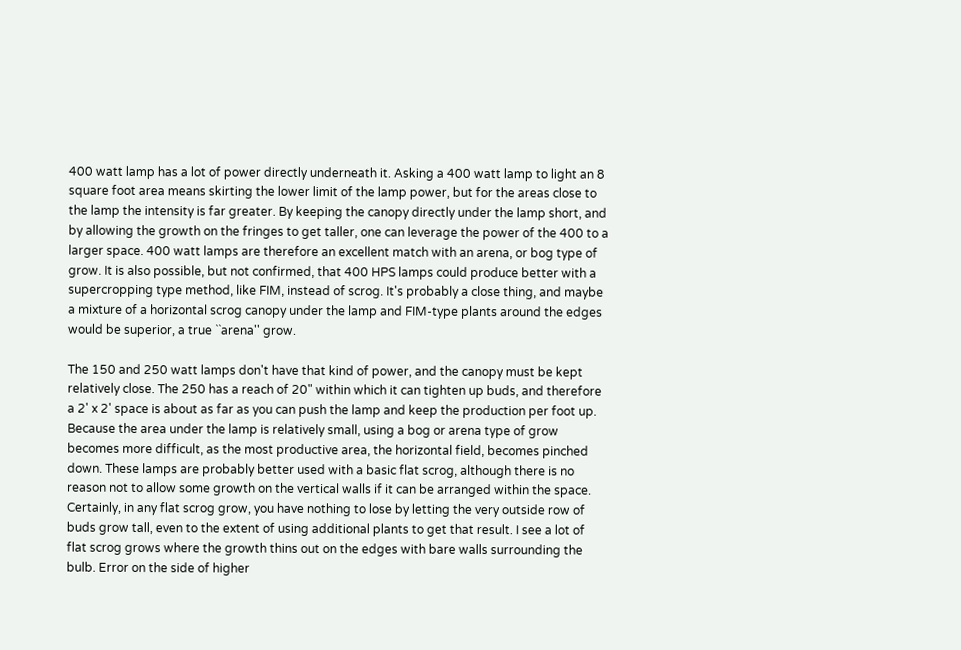400 watt lamp has a lot of power directly underneath it. Asking a 400 watt lamp to light an 8 square foot area means skirting the lower limit of the lamp power, but for the areas close to the lamp the intensity is far greater. By keeping the canopy directly under the lamp short, and by allowing the growth on the fringes to get taller, one can leverage the power of the 400 to a larger space. 400 watt lamps are therefore an excellent match with an arena, or bog type of grow. It is also possible, but not confirmed, that 400 HPS lamps could produce better with a supercropping type method, like FIM, instead of scrog. It's probably a close thing, and maybe a mixture of a horizontal scrog canopy under the lamp and FIM-type plants around the edges would be superior, a true ``arena'' grow.

The 150 and 250 watt lamps don't have that kind of power, and the canopy must be kept relatively close. The 250 has a reach of 20" within which it can tighten up buds, and therefore a 2' x 2' space is about as far as you can push the lamp and keep the production per foot up. Because the area under the lamp is relatively small, using a bog or arena type of grow becomes more difficult, as the most productive area, the horizontal field, becomes pinched down. These lamps are probably better used with a basic flat scrog, although there is no reason not to allow some growth on the vertical walls if it can be arranged within the space. Certainly, in any flat scrog grow, you have nothing to lose by letting the very outside row of buds grow tall, even to the extent of using additional plants to get that result. I see a lot of flat scrog grows where the growth thins out on the edges with bare walls surrounding the bulb. Error on the side of higher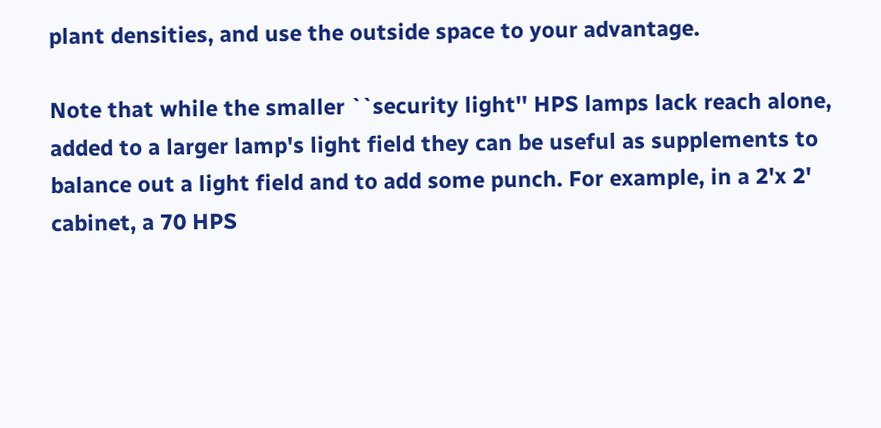plant densities, and use the outside space to your advantage.

Note that while the smaller ``security light'' HPS lamps lack reach alone, added to a larger lamp's light field they can be useful as supplements to balance out a light field and to add some punch. For example, in a 2'x 2' cabinet, a 70 HPS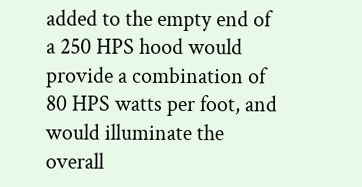added to the empty end of a 250 HPS hood would provide a combination of 80 HPS watts per foot, and would illuminate the overall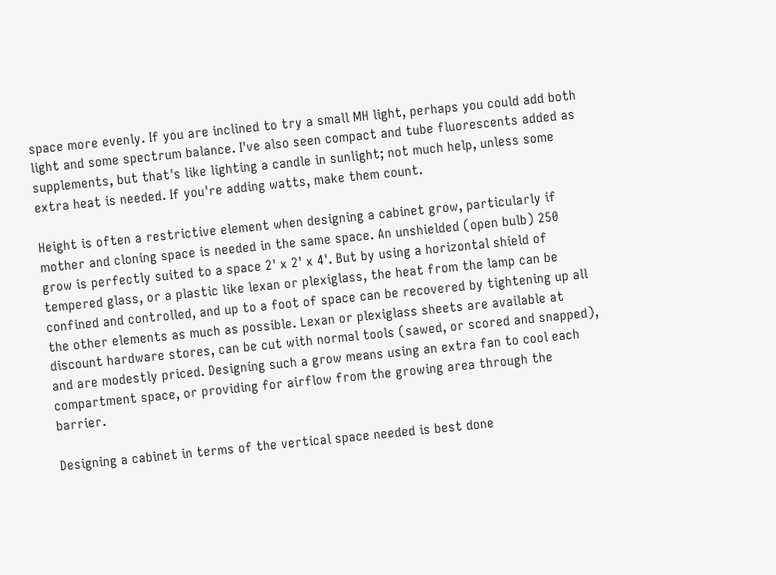space more evenly. If you are inclined to try a small MH light, perhaps you could add both light and some spectrum balance. I've also seen compact and tube fluorescents added as supplements, but that's like lighting a candle in sunlight; not much help, unless some extra heat is needed. If you're adding watts, make them count.

Height is often a restrictive element when designing a cabinet grow, particularly if mother and cloning space is needed in the same space. An unshielded (open bulb) 250 grow is perfectly suited to a space 2' x 2' x 4'. But by using a horizontal shield of tempered glass, or a plastic like lexan or plexiglass, the heat from the lamp can be confined and controlled, and up to a foot of space can be recovered by tightening up all the other elements as much as possible. Lexan or plexiglass sheets are available at discount hardware stores, can be cut with normal tools (sawed, or scored and snapped), and are modestly priced. Designing such a grow means using an extra fan to cool each compartment space, or providing for airflow from the growing area through the barrier.

Designing a cabinet in terms of the vertical space needed is best done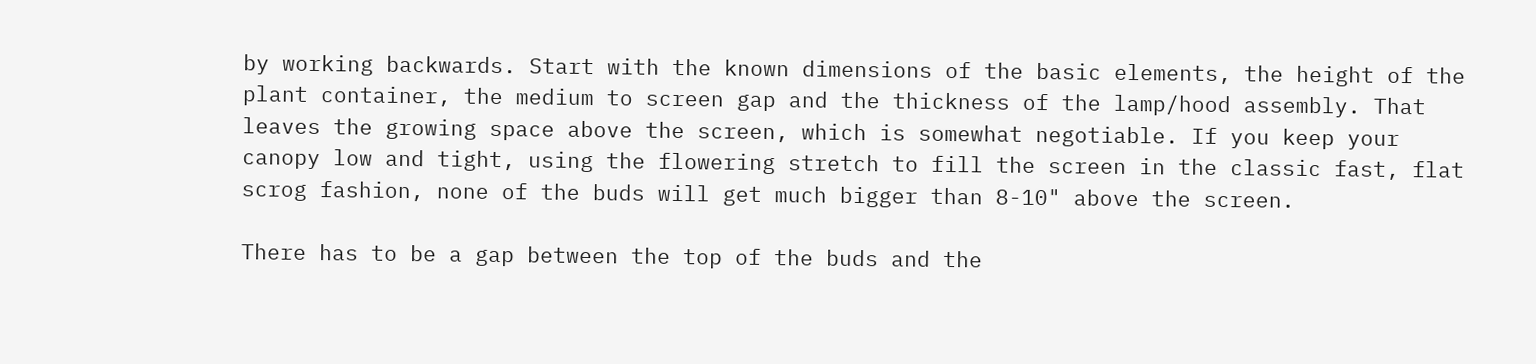by working backwards. Start with the known dimensions of the basic elements, the height of the plant container, the medium to screen gap and the thickness of the lamp/hood assembly. That leaves the growing space above the screen, which is somewhat negotiable. If you keep your canopy low and tight, using the flowering stretch to fill the screen in the classic fast, flat scrog fashion, none of the buds will get much bigger than 8-10" above the screen.

There has to be a gap between the top of the buds and the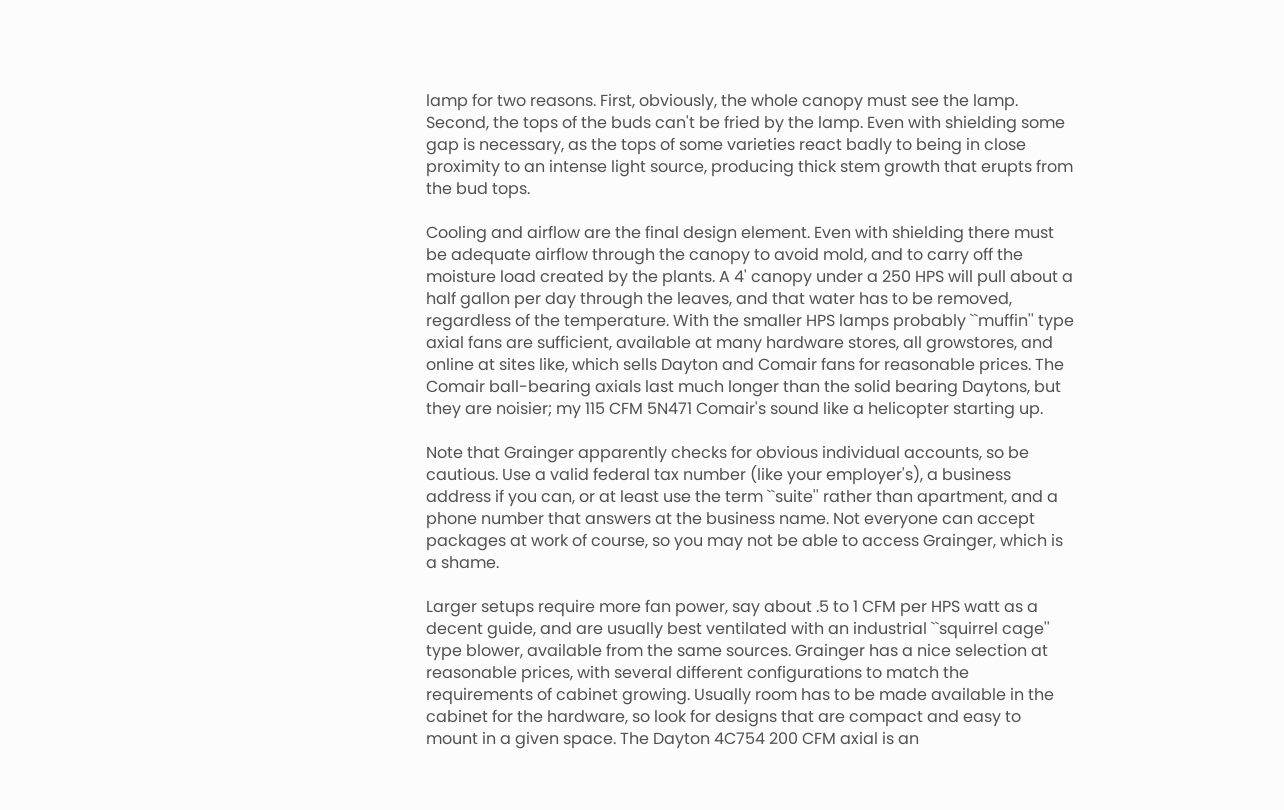lamp for two reasons. First, obviously, the whole canopy must see the lamp. Second, the tops of the buds can't be fried by the lamp. Even with shielding some gap is necessary, as the tops of some varieties react badly to being in close proximity to an intense light source, producing thick stem growth that erupts from the bud tops.

Cooling and airflow are the final design element. Even with shielding there must be adequate airflow through the canopy to avoid mold, and to carry off the moisture load created by the plants. A 4' canopy under a 250 HPS will pull about a half gallon per day through the leaves, and that water has to be removed, regardless of the temperature. With the smaller HPS lamps probably ``muffin'' type axial fans are sufficient, available at many hardware stores, all growstores, and online at sites like, which sells Dayton and Comair fans for reasonable prices. The Comair ball-bearing axials last much longer than the solid bearing Daytons, but they are noisier; my 115 CFM 5N471 Comair's sound like a helicopter starting up.

Note that Grainger apparently checks for obvious individual accounts, so be cautious. Use a valid federal tax number (like your employer's), a business address if you can, or at least use the term ``suite'' rather than apartment, and a phone number that answers at the business name. Not everyone can accept packages at work of course, so you may not be able to access Grainger, which is a shame.

Larger setups require more fan power, say about .5 to 1 CFM per HPS watt as a decent guide, and are usually best ventilated with an industrial ``squirrel cage'' type blower, available from the same sources. Grainger has a nice selection at reasonable prices, with several different configurations to match the requirements of cabinet growing. Usually room has to be made available in the cabinet for the hardware, so look for designs that are compact and easy to mount in a given space. The Dayton 4C754 200 CFM axial is an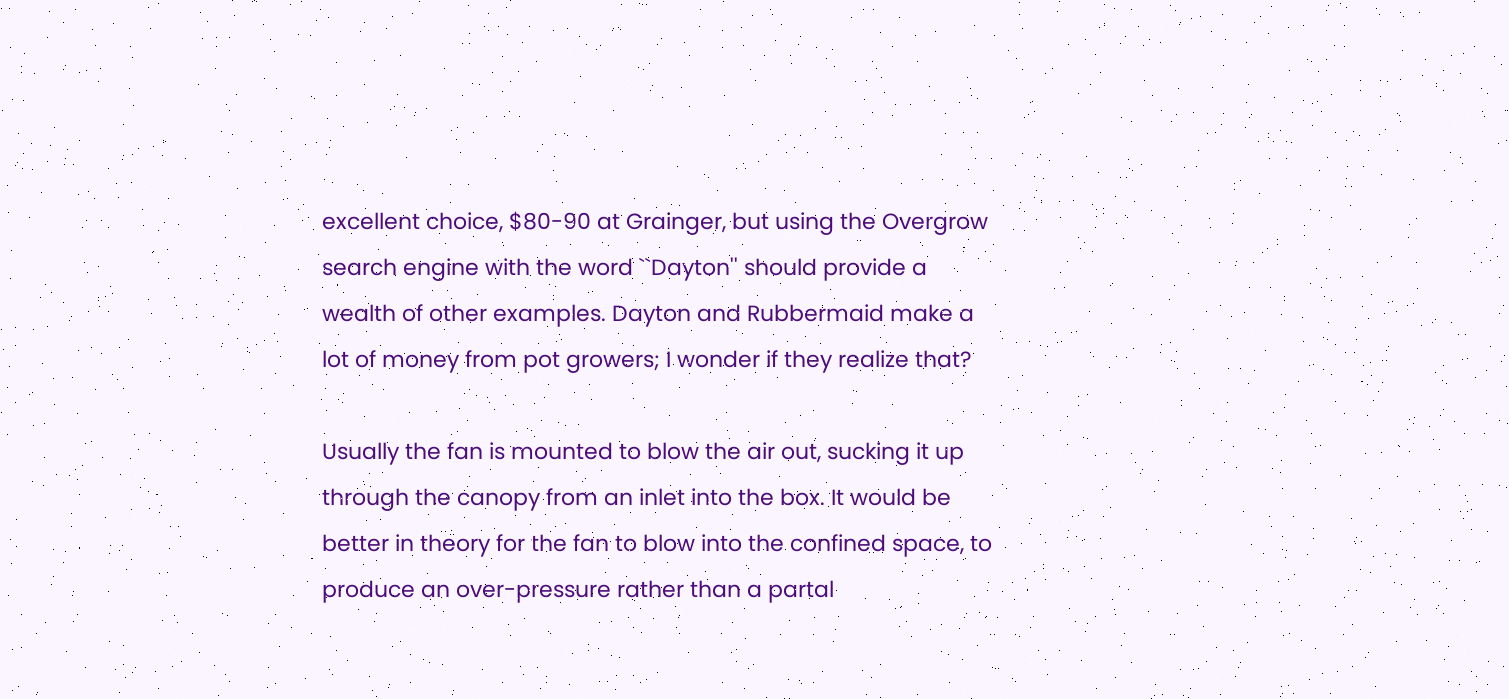excellent choice, $80-90 at Grainger, but using the Overgrow search engine with the word ``Dayton'' should provide a wealth of other examples. Dayton and Rubbermaid make a lot of money from pot growers; I wonder if they realize that?

Usually the fan is mounted to blow the air out, sucking it up through the canopy from an inlet into the box. It would be better in theory for the fan to blow into the confined space, to produce an over-pressure rather than a partal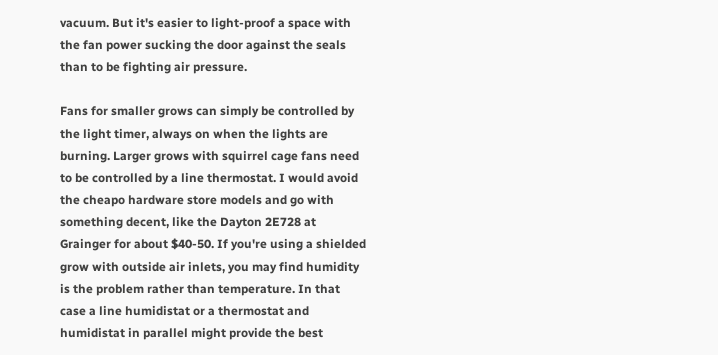vacuum. But it's easier to light-proof a space with the fan power sucking the door against the seals than to be fighting air pressure.

Fans for smaller grows can simply be controlled by the light timer, always on when the lights are burning. Larger grows with squirrel cage fans need to be controlled by a line thermostat. I would avoid the cheapo hardware store models and go with something decent, like the Dayton 2E728 at Grainger for about $40-50. If you're using a shielded grow with outside air inlets, you may find humidity is the problem rather than temperature. In that case a line humidistat or a thermostat and humidistat in parallel might provide the best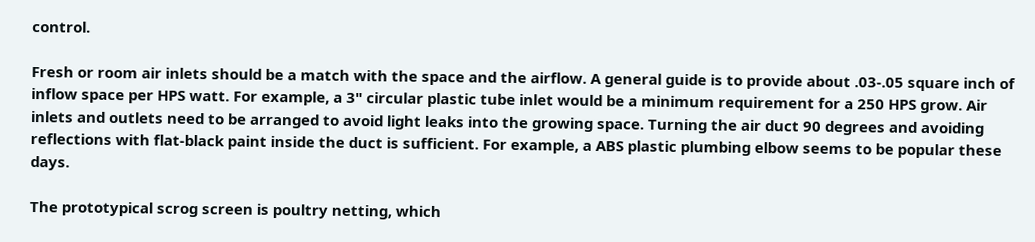control.

Fresh or room air inlets should be a match with the space and the airflow. A general guide is to provide about .03-.05 square inch of inflow space per HPS watt. For example, a 3" circular plastic tube inlet would be a minimum requirement for a 250 HPS grow. Air inlets and outlets need to be arranged to avoid light leaks into the growing space. Turning the air duct 90 degrees and avoiding reflections with flat-black paint inside the duct is sufficient. For example, a ABS plastic plumbing elbow seems to be popular these days.

The prototypical scrog screen is poultry netting, which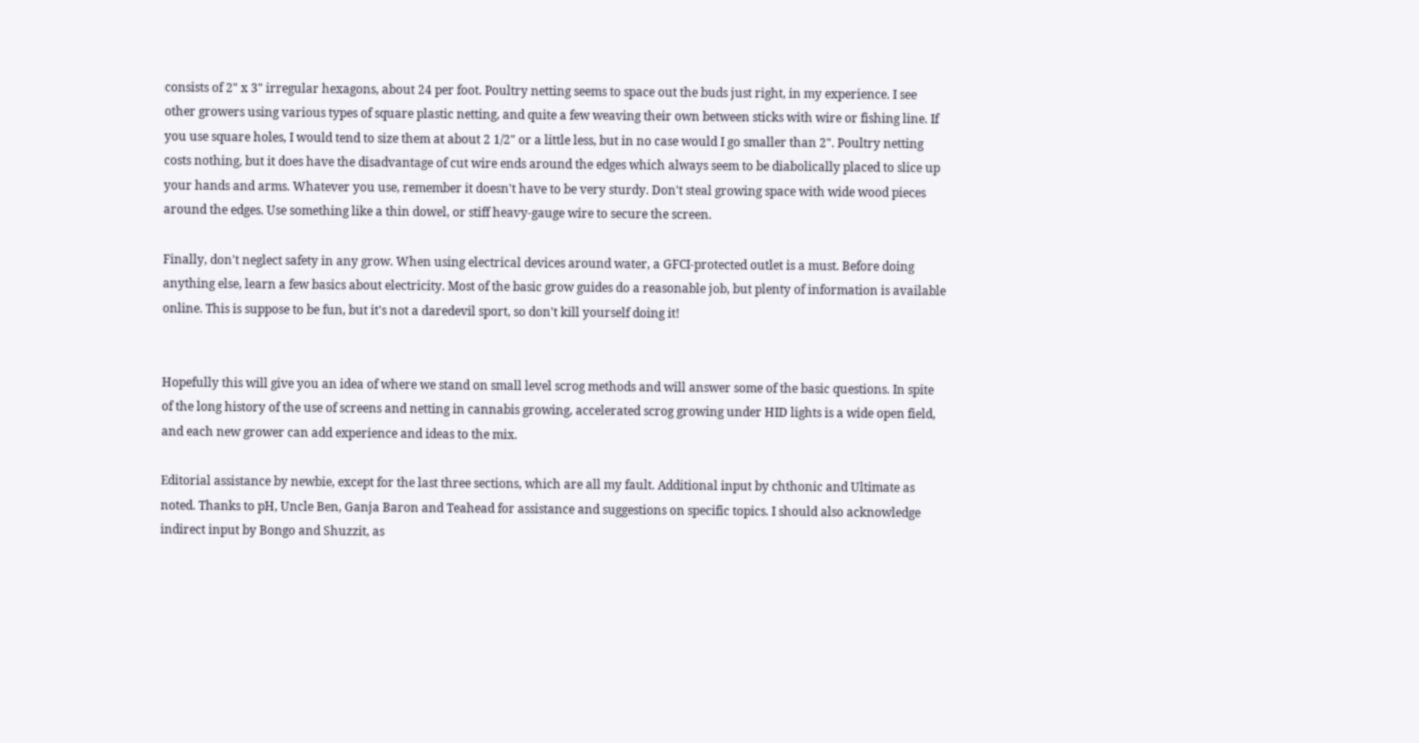consists of 2" x 3" irregular hexagons, about 24 per foot. Poultry netting seems to space out the buds just right, in my experience. I see other growers using various types of square plastic netting, and quite a few weaving their own between sticks with wire or fishing line. If you use square holes, I would tend to size them at about 2 1/2" or a little less, but in no case would I go smaller than 2". Poultry netting costs nothing, but it does have the disadvantage of cut wire ends around the edges which always seem to be diabolically placed to slice up your hands and arms. Whatever you use, remember it doesn't have to be very sturdy. Don't steal growing space with wide wood pieces around the edges. Use something like a thin dowel, or stiff heavy-gauge wire to secure the screen.

Finally, don't neglect safety in any grow. When using electrical devices around water, a GFCI-protected outlet is a must. Before doing anything else, learn a few basics about electricity. Most of the basic grow guides do a reasonable job, but plenty of information is available online. This is suppose to be fun, but it's not a daredevil sport, so don't kill yourself doing it!


Hopefully this will give you an idea of where we stand on small level scrog methods and will answer some of the basic questions. In spite of the long history of the use of screens and netting in cannabis growing, accelerated scrog growing under HID lights is a wide open field, and each new grower can add experience and ideas to the mix.

Editorial assistance by newbie, except for the last three sections, which are all my fault. Additional input by chthonic and Ultimate as noted. Thanks to pH, Uncle Ben, Ganja Baron and Teahead for assistance and suggestions on specific topics. I should also acknowledge indirect input by Bongo and Shuzzit, as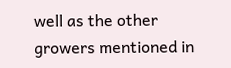well as the other growers mentioned in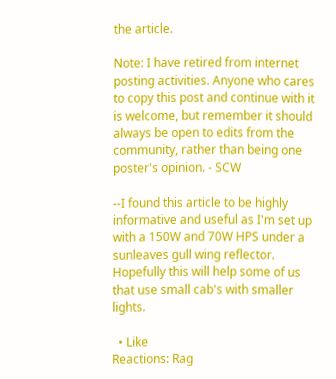the article.

Note: I have retired from internet posting activities. Anyone who cares to copy this post and continue with it is welcome, but remember it should always be open to edits from the community, rather than being one poster's opinion. - SCW

--I found this article to be highly informative and useful as I'm set up with a 150W and 70W HPS under a sunleaves gull wing reflector. Hopefully this will help some of us that use small cab's with smaller lights.

  • Like
Reactions: Rag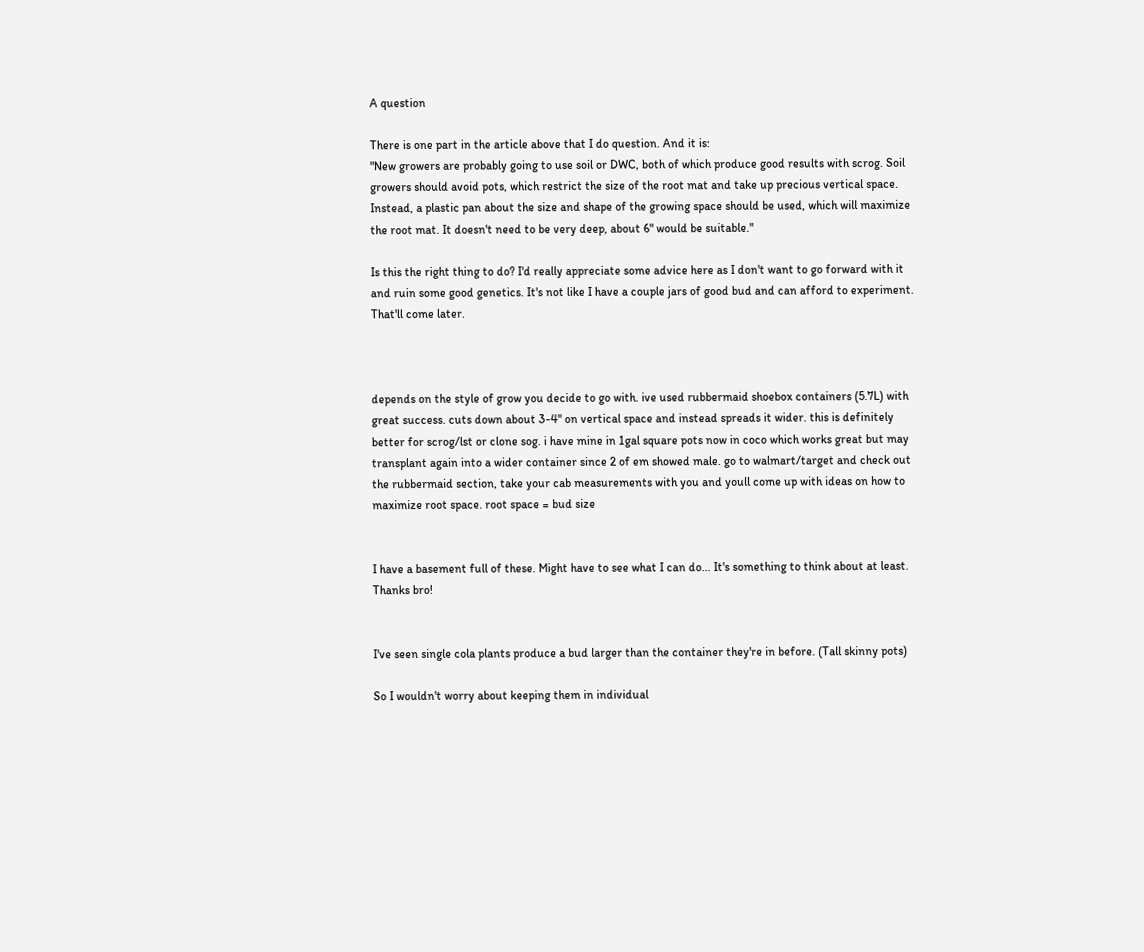A question

There is one part in the article above that I do question. And it is:
"New growers are probably going to use soil or DWC, both of which produce good results with scrog. Soil growers should avoid pots, which restrict the size of the root mat and take up precious vertical space. Instead, a plastic pan about the size and shape of the growing space should be used, which will maximize the root mat. It doesn't need to be very deep, about 6" would be suitable."

Is this the right thing to do? I'd really appreciate some advice here as I don't want to go forward with it and ruin some good genetics. It's not like I have a couple jars of good bud and can afford to experiment. That'll come later.



depends on the style of grow you decide to go with. ive used rubbermaid shoebox containers (5.7L) with great success. cuts down about 3-4" on vertical space and instead spreads it wider. this is definitely better for scrog/lst or clone sog. i have mine in 1gal square pots now in coco which works great but may transplant again into a wider container since 2 of em showed male. go to walmart/target and check out the rubbermaid section, take your cab measurements with you and youll come up with ideas on how to maximize root space. root space = bud size


I have a basement full of these. Might have to see what I can do... It's something to think about at least. Thanks bro!


I've seen single cola plants produce a bud larger than the container they're in before. (Tall skinny pots)

So I wouldn't worry about keeping them in individual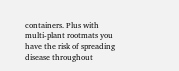containers. Plus with multi-plant rootmats you have the risk of spreading disease throughout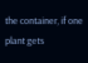the container, if one plant gets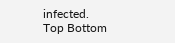infected.
Top Bottom